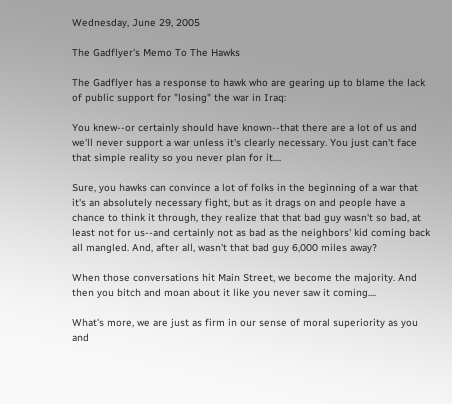Wednesday, June 29, 2005

The Gadflyer's Memo To The Hawks

The Gadflyer has a response to hawk who are gearing up to blame the lack of public support for "losing" the war in Iraq:

You knew--or certainly should have known--that there are a lot of us and we'll never support a war unless it's clearly necessary. You just can't face that simple reality so you never plan for it....

Sure, you hawks can convince a lot of folks in the beginning of a war that it's an absolutely necessary fight, but as it drags on and people have a chance to think it through, they realize that that bad guy wasn't so bad, at least not for us--and certainly not as bad as the neighbors' kid coming back all mangled. And, after all, wasn't that bad guy 6,000 miles away?

When those conversations hit Main Street, we become the majority. And then you bitch and moan about it like you never saw it coming....

What's more, we are just as firm in our sense of moral superiority as you and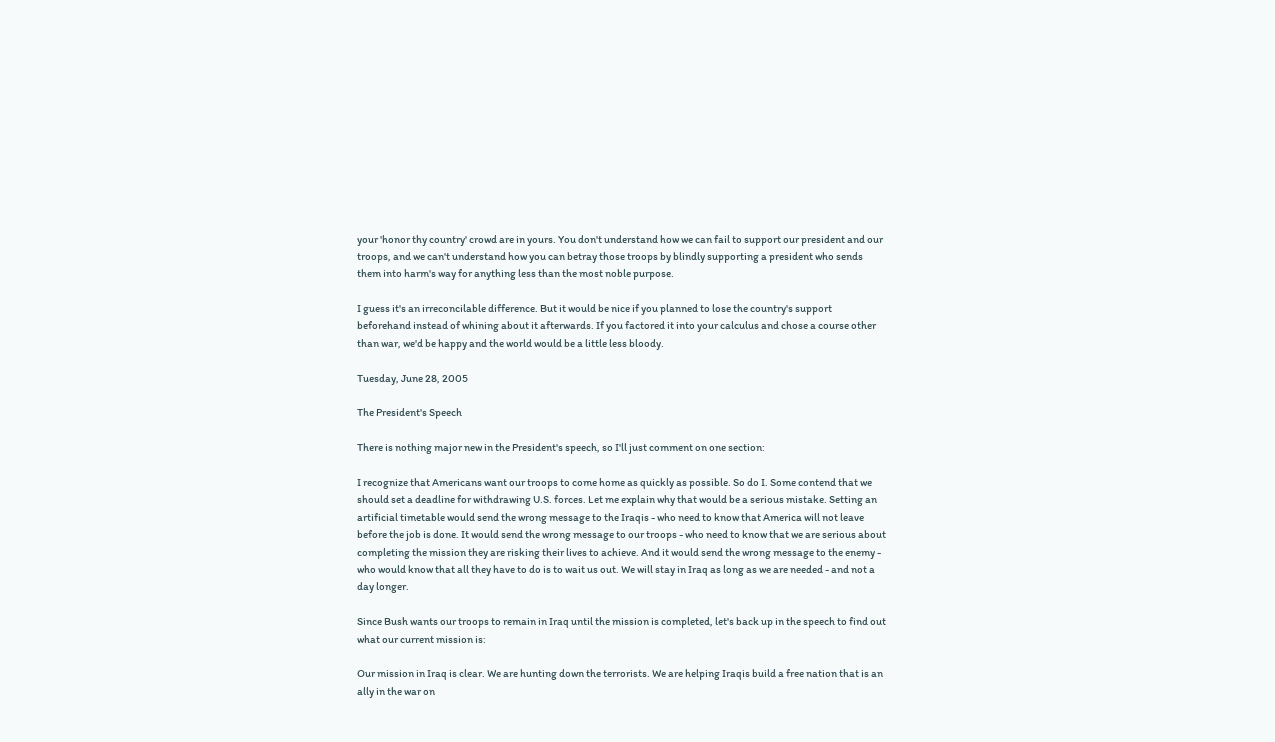your 'honor thy country' crowd are in yours. You don't understand how we can fail to support our president and our troops, and we can't understand how you can betray those troops by blindly supporting a president who sends them into harm's way for anything less than the most noble purpose.

I guess it's an irreconcilable difference. But it would be nice if you planned to lose the country's support beforehand instead of whining about it afterwards. If you factored it into your calculus and chose a course other than war, we'd be happy and the world would be a little less bloody.

Tuesday, June 28, 2005

The President's Speech

There is nothing major new in the President's speech, so I'll just comment on one section:

I recognize that Americans want our troops to come home as quickly as possible. So do I. Some contend that we should set a deadline for withdrawing U.S. forces. Let me explain why that would be a serious mistake. Setting an artificial timetable would send the wrong message to the Iraqis - who need to know that America will not leave before the job is done. It would send the wrong message to our troops - who need to know that we are serious about completing the mission they are risking their lives to achieve. And it would send the wrong message to the enemy - who would know that all they have to do is to wait us out. We will stay in Iraq as long as we are needed - and not a day longer.

Since Bush wants our troops to remain in Iraq until the mission is completed, let's back up in the speech to find out what our current mission is:

Our mission in Iraq is clear. We are hunting down the terrorists. We are helping Iraqis build a free nation that is an ally in the war on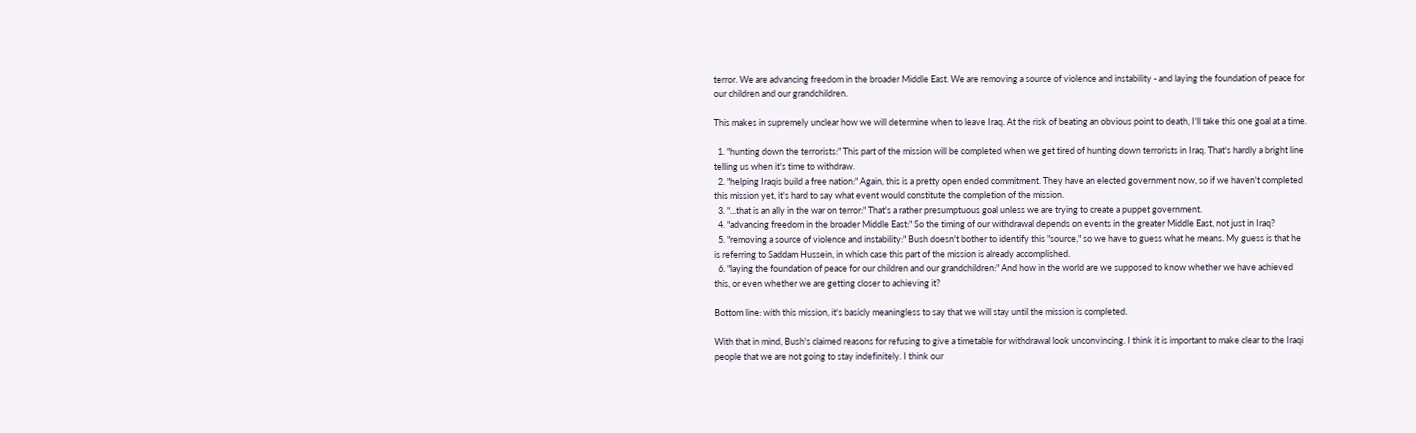terror. We are advancing freedom in the broader Middle East. We are removing a source of violence and instability - and laying the foundation of peace for our children and our grandchildren.

This makes in supremely unclear how we will determine when to leave Iraq. At the risk of beating an obvious point to death, I'll take this one goal at a time.

  1. "hunting down the terrorists:" This part of the mission will be completed when we get tired of hunting down terrorists in Iraq. That's hardly a bright line telling us when it's time to withdraw.
  2. "helping Iraqis build a free nation:" Again, this is a pretty open ended commitment. They have an elected government now, so if we haven't completed this mission yet, it's hard to say what event would constitute the completion of the mission.
  3. "...that is an ally in the war on terror:" That's a rather presumptuous goal unless we are trying to create a puppet government.
  4. "advancing freedom in the broader Middle East:" So the timing of our withdrawal depends on events in the greater Middle East, not just in Iraq?
  5. "removing a source of violence and instability:" Bush doesn't bother to identify this "source," so we have to guess what he means. My guess is that he is referring to Saddam Hussein, in which case this part of the mission is already accomplished.
  6. "laying the foundation of peace for our children and our grandchildren:" And how in the world are we supposed to know whether we have achieved this, or even whether we are getting closer to achieving it?

Bottom line: with this mission, it's basicly meaningless to say that we will stay until the mission is completed.

With that in mind, Bush's claimed reasons for refusing to give a timetable for withdrawal look unconvincing. I think it is important to make clear to the Iraqi people that we are not going to stay indefinitely. I think our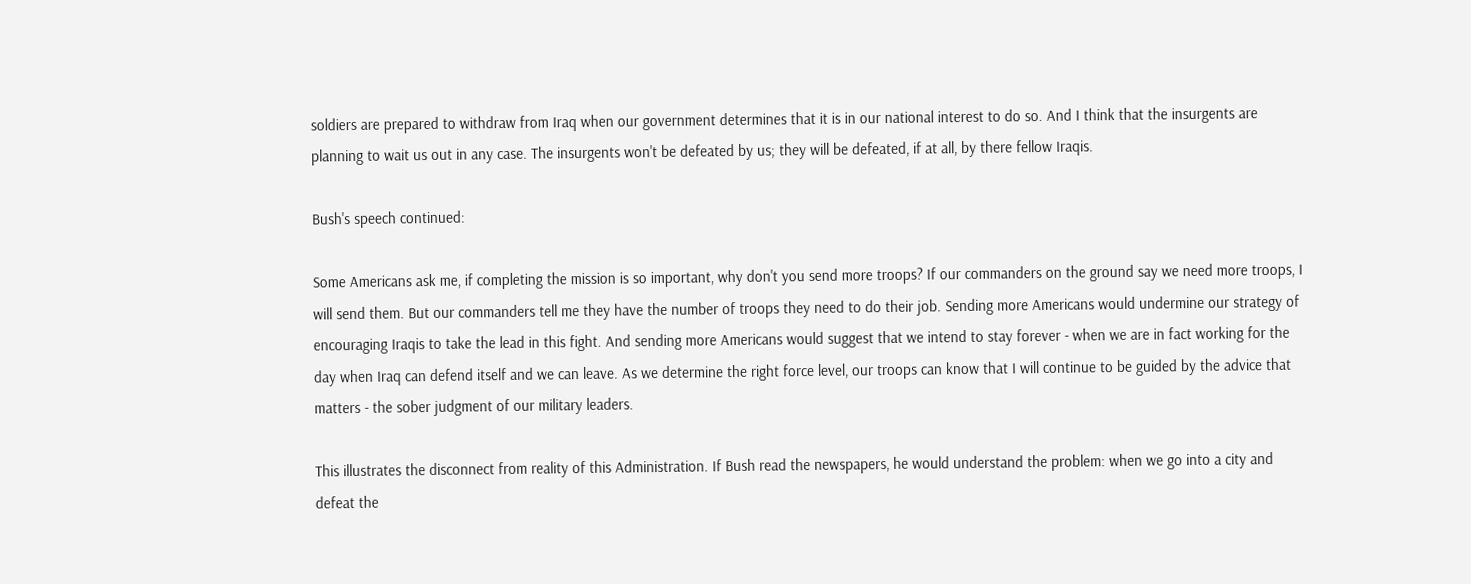soldiers are prepared to withdraw from Iraq when our government determines that it is in our national interest to do so. And I think that the insurgents are planning to wait us out in any case. The insurgents won't be defeated by us; they will be defeated, if at all, by there fellow Iraqis.

Bush's speech continued:

Some Americans ask me, if completing the mission is so important, why don't you send more troops? If our commanders on the ground say we need more troops, I will send them. But our commanders tell me they have the number of troops they need to do their job. Sending more Americans would undermine our strategy of encouraging Iraqis to take the lead in this fight. And sending more Americans would suggest that we intend to stay forever - when we are in fact working for the day when Iraq can defend itself and we can leave. As we determine the right force level, our troops can know that I will continue to be guided by the advice that matters - the sober judgment of our military leaders.

This illustrates the disconnect from reality of this Administration. If Bush read the newspapers, he would understand the problem: when we go into a city and defeat the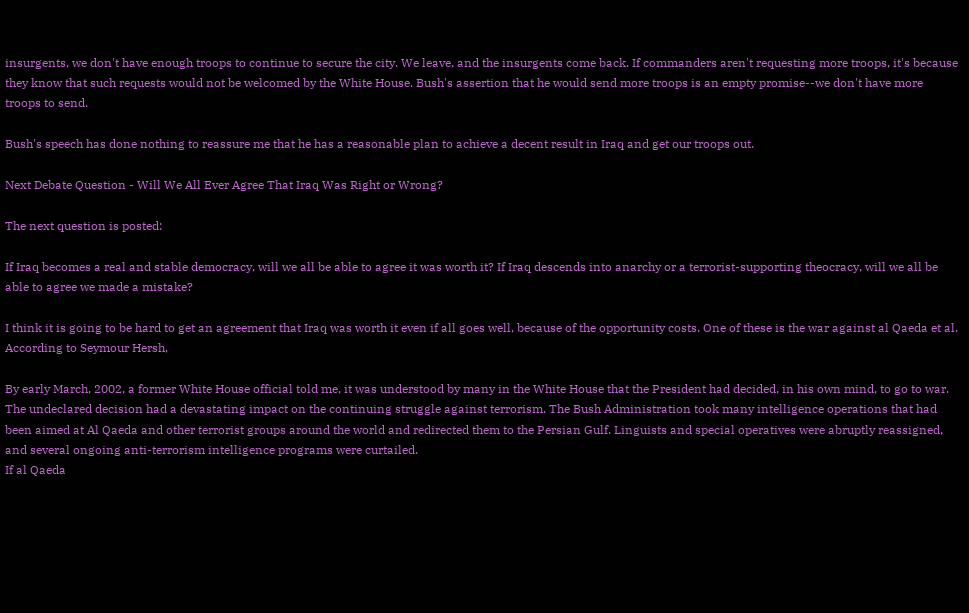insurgents, we don't have enough troops to continue to secure the city. We leave, and the insurgents come back. If commanders aren't requesting more troops, it's because they know that such requests would not be welcomed by the White House. Bush's assertion that he would send more troops is an empty promise--we don't have more troops to send.

Bush's speech has done nothing to reassure me that he has a reasonable plan to achieve a decent result in Iraq and get our troops out.

Next Debate Question - Will We All Ever Agree That Iraq Was Right or Wrong?

The next question is posted:

If Iraq becomes a real and stable democracy, will we all be able to agree it was worth it? If Iraq descends into anarchy or a terrorist-supporting theocracy, will we all be able to agree we made a mistake?

I think it is going to be hard to get an agreement that Iraq was worth it even if all goes well, because of the opportunity costs. One of these is the war against al Qaeda et al. According to Seymour Hersh,

By early March, 2002, a former White House official told me, it was understood by many in the White House that the President had decided, in his own mind, to go to war. The undeclared decision had a devastating impact on the continuing struggle against terrorism. The Bush Administration took many intelligence operations that had been aimed at Al Qaeda and other terrorist groups around the world and redirected them to the Persian Gulf. Linguists and special operatives were abruptly reassigned, and several ongoing anti-terrorism intelligence programs were curtailed.
If al Qaeda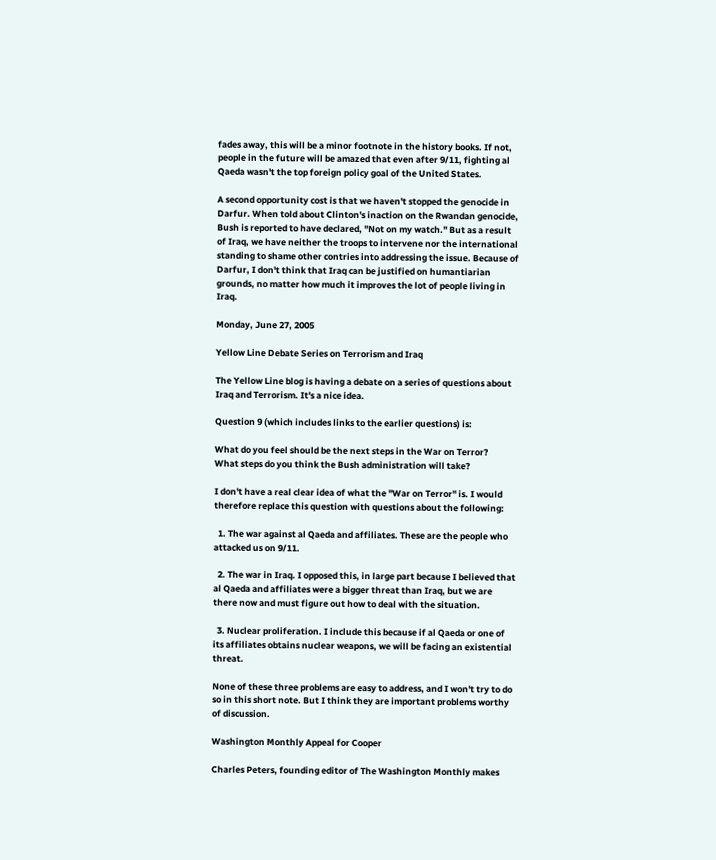fades away, this will be a minor footnote in the history books. If not, people in the future will be amazed that even after 9/11, fighting al Qaeda wasn't the top foreign policy goal of the United States.

A second opportunity cost is that we haven't stopped the genocide in Darfur. When told about Clinton's inaction on the Rwandan genocide, Bush is reported to have declared, "Not on my watch." But as a result of Iraq, we have neither the troops to intervene nor the international standing to shame other contries into addressing the issue. Because of Darfur, I don't think that Iraq can be justified on humantiarian grounds, no matter how much it improves the lot of people living in Iraq.

Monday, June 27, 2005

Yellow Line Debate Series on Terrorism and Iraq

The Yellow Line blog is having a debate on a series of questions about Iraq and Terrorism. It's a nice idea.

Question 9 (which includes links to the earlier questions) is:

What do you feel should be the next steps in the War on Terror?
What steps do you think the Bush administration will take?

I don't have a real clear idea of what the "War on Terror" is. I would therefore replace this question with questions about the following:

  1. The war against al Qaeda and affiliates. These are the people who attacked us on 9/11.

  2. The war in Iraq. I opposed this, in large part because I believed that al Qaeda and affiliates were a bigger threat than Iraq, but we are there now and must figure out how to deal with the situation.

  3. Nuclear proliferation. I include this because if al Qaeda or one of its affiliates obtains nuclear weapons, we will be facing an existential threat.

None of these three problems are easy to address, and I won't try to do so in this short note. But I think they are important problems worthy of discussion.

Washington Monthly Appeal for Cooper

Charles Peters, founding editor of The Washington Monthly makes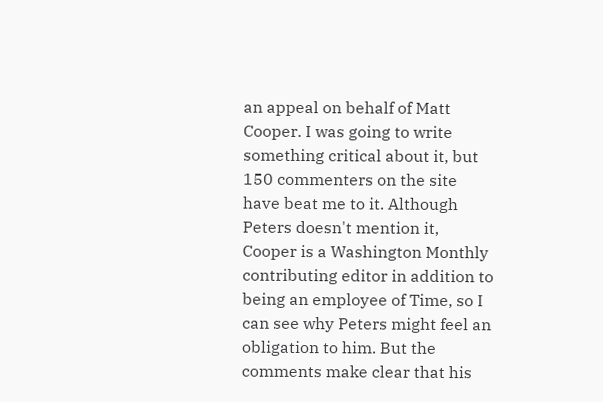an appeal on behalf of Matt Cooper. I was going to write something critical about it, but 150 commenters on the site have beat me to it. Although Peters doesn't mention it, Cooper is a Washington Monthly contributing editor in addition to being an employee of Time, so I can see why Peters might feel an obligation to him. But the comments make clear that his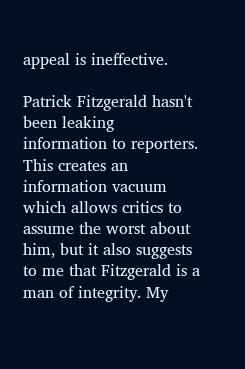appeal is ineffective.

Patrick Fitzgerald hasn't been leaking information to reporters. This creates an information vacuum which allows critics to assume the worst about him, but it also suggests to me that Fitzgerald is a man of integrity. My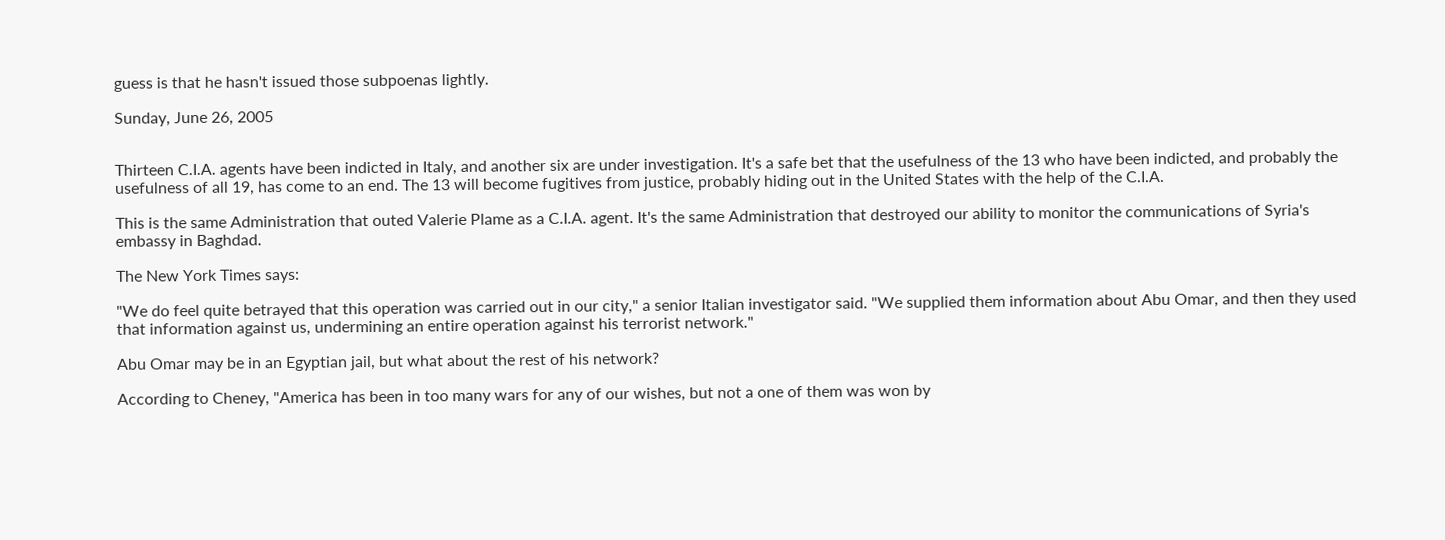guess is that he hasn't issued those subpoenas lightly.

Sunday, June 26, 2005


Thirteen C.I.A. agents have been indicted in Italy, and another six are under investigation. It's a safe bet that the usefulness of the 13 who have been indicted, and probably the usefulness of all 19, has come to an end. The 13 will become fugitives from justice, probably hiding out in the United States with the help of the C.I.A.

This is the same Administration that outed Valerie Plame as a C.I.A. agent. It's the same Administration that destroyed our ability to monitor the communications of Syria's embassy in Baghdad.

The New York Times says:

"We do feel quite betrayed that this operation was carried out in our city," a senior Italian investigator said. "We supplied them information about Abu Omar, and then they used that information against us, undermining an entire operation against his terrorist network."

Abu Omar may be in an Egyptian jail, but what about the rest of his network?

According to Cheney, "America has been in too many wars for any of our wishes, but not a one of them was won by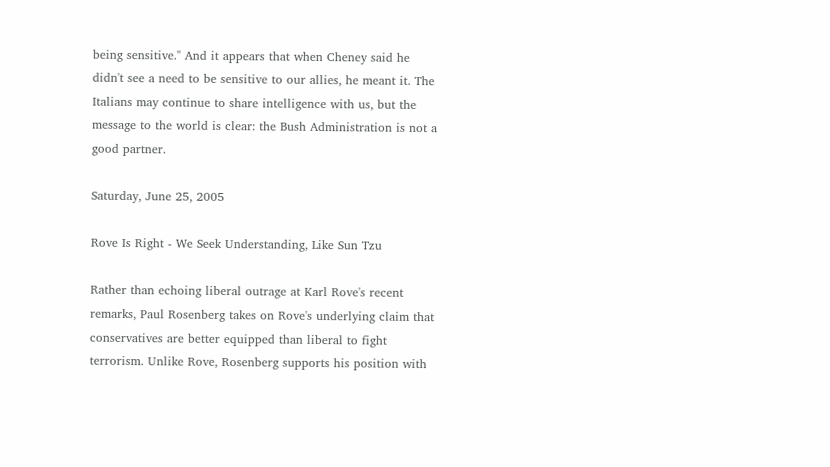being sensitive." And it appears that when Cheney said he didn't see a need to be sensitive to our allies, he meant it. The Italians may continue to share intelligence with us, but the message to the world is clear: the Bush Administration is not a good partner.

Saturday, June 25, 2005

Rove Is Right - We Seek Understanding, Like Sun Tzu

Rather than echoing liberal outrage at Karl Rove's recent remarks, Paul Rosenberg takes on Rove's underlying claim that conservatives are better equipped than liberal to fight terrorism. Unlike Rove, Rosenberg supports his position with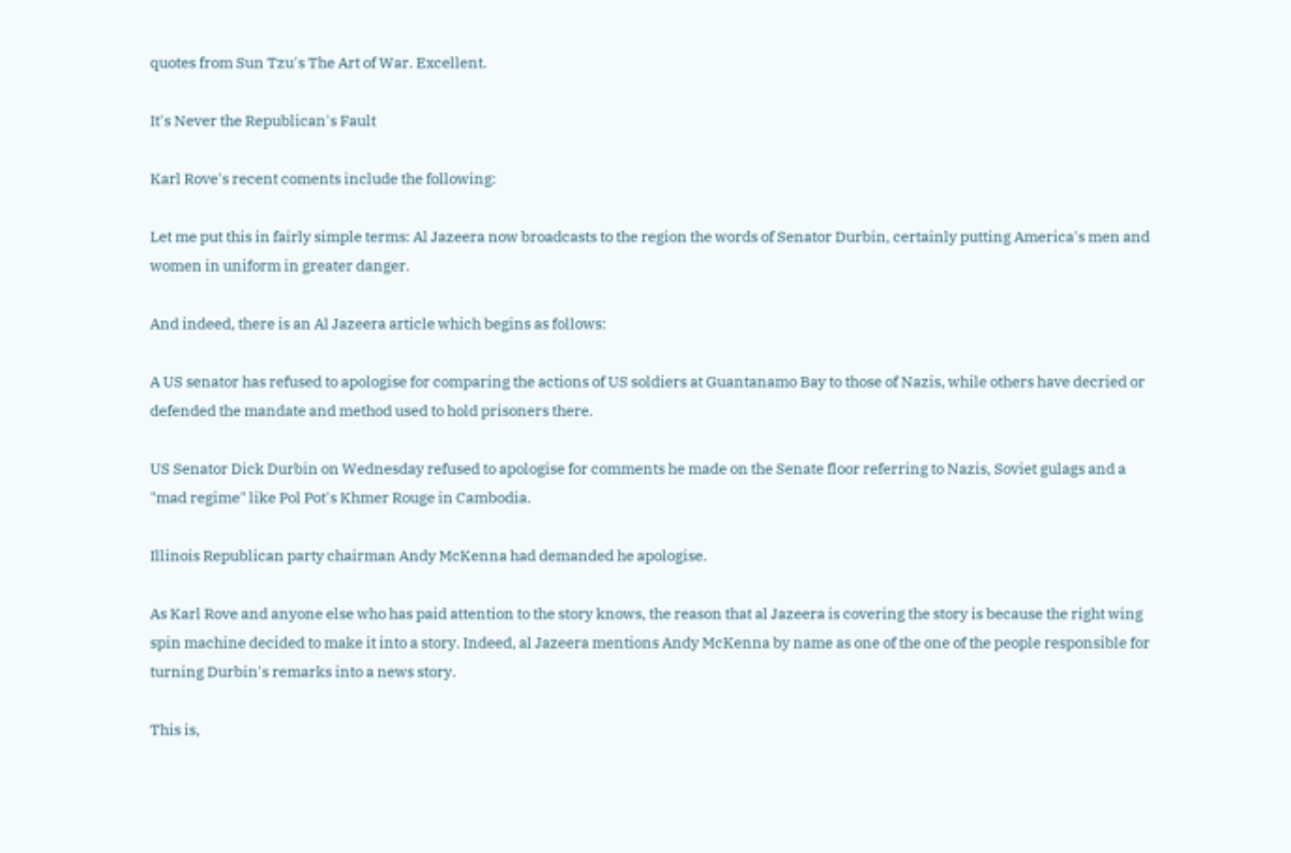quotes from Sun Tzu's The Art of War. Excellent.

It's Never the Republican's Fault

Karl Rove's recent coments include the following:

Let me put this in fairly simple terms: Al Jazeera now broadcasts to the region the words of Senator Durbin, certainly putting America's men and women in uniform in greater danger.

And indeed, there is an Al Jazeera article which begins as follows:

A US senator has refused to apologise for comparing the actions of US soldiers at Guantanamo Bay to those of Nazis, while others have decried or defended the mandate and method used to hold prisoners there.

US Senator Dick Durbin on Wednesday refused to apologise for comments he made on the Senate floor referring to Nazis, Soviet gulags and a "mad regime" like Pol Pot's Khmer Rouge in Cambodia.

Illinois Republican party chairman Andy McKenna had demanded he apologise.

As Karl Rove and anyone else who has paid attention to the story knows, the reason that al Jazeera is covering the story is because the right wing spin machine decided to make it into a story. Indeed, al Jazeera mentions Andy McKenna by name as one of the one of the people responsible for turning Durbin's remarks into a news story.

This is,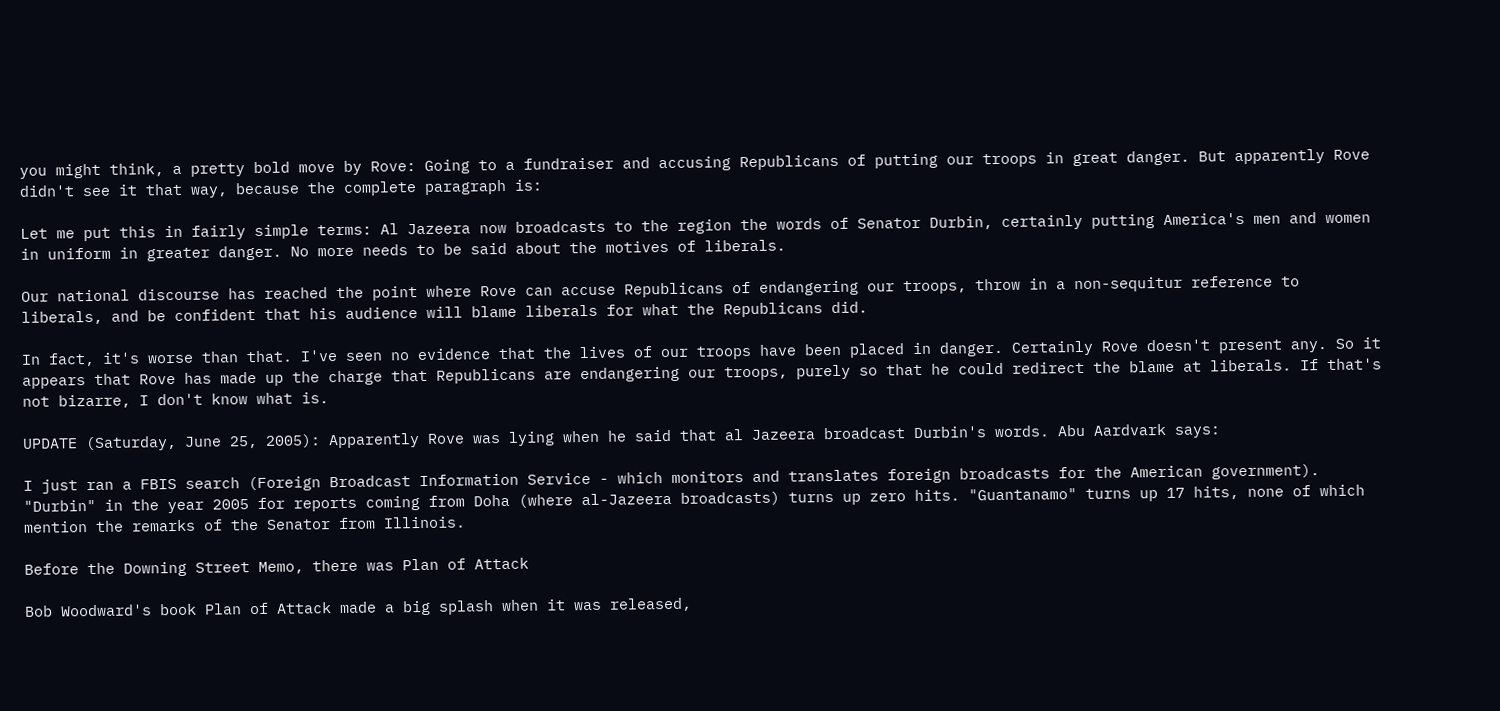you might think, a pretty bold move by Rove: Going to a fundraiser and accusing Republicans of putting our troops in great danger. But apparently Rove didn't see it that way, because the complete paragraph is:

Let me put this in fairly simple terms: Al Jazeera now broadcasts to the region the words of Senator Durbin, certainly putting America's men and women in uniform in greater danger. No more needs to be said about the motives of liberals.

Our national discourse has reached the point where Rove can accuse Republicans of endangering our troops, throw in a non-sequitur reference to liberals, and be confident that his audience will blame liberals for what the Republicans did.

In fact, it's worse than that. I've seen no evidence that the lives of our troops have been placed in danger. Certainly Rove doesn't present any. So it appears that Rove has made up the charge that Republicans are endangering our troops, purely so that he could redirect the blame at liberals. If that's not bizarre, I don't know what is.

UPDATE (Saturday, June 25, 2005): Apparently Rove was lying when he said that al Jazeera broadcast Durbin's words. Abu Aardvark says:

I just ran a FBIS search (Foreign Broadcast Information Service - which monitors and translates foreign broadcasts for the American government). "Durbin" in the year 2005 for reports coming from Doha (where al-Jazeera broadcasts) turns up zero hits. "Guantanamo" turns up 17 hits, none of which mention the remarks of the Senator from Illinois.

Before the Downing Street Memo, there was Plan of Attack

Bob Woodward's book Plan of Attack made a big splash when it was released,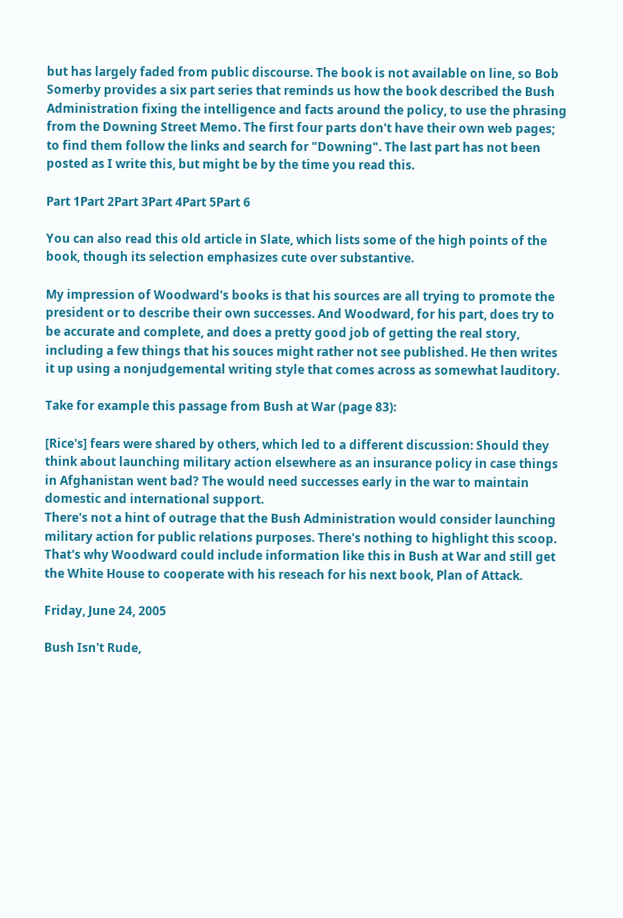but has largely faded from public discourse. The book is not available on line, so Bob Somerby provides a six part series that reminds us how the book described the Bush Administration fixing the intelligence and facts around the policy, to use the phrasing from the Downing Street Memo. The first four parts don't have their own web pages; to find them follow the links and search for "Downing". The last part has not been posted as I write this, but might be by the time you read this.

Part 1Part 2Part 3Part 4Part 5Part 6

You can also read this old article in Slate, which lists some of the high points of the book, though its selection emphasizes cute over substantive.

My impression of Woodward's books is that his sources are all trying to promote the president or to describe their own successes. And Woodward, for his part, does try to be accurate and complete, and does a pretty good job of getting the real story, including a few things that his souces might rather not see published. He then writes it up using a nonjudgemental writing style that comes across as somewhat lauditory.

Take for example this passage from Bush at War (page 83):

[Rice's] fears were shared by others, which led to a different discussion: Should they think about launching military action elsewhere as an insurance policy in case things in Afghanistan went bad? The would need successes early in the war to maintain domestic and international support.
There's not a hint of outrage that the Bush Administration would consider launching military action for public relations purposes. There's nothing to highlight this scoop. That's why Woodward could include information like this in Bush at War and still get the White House to cooperate with his reseach for his next book, Plan of Attack.

Friday, June 24, 2005

Bush Isn't Rude,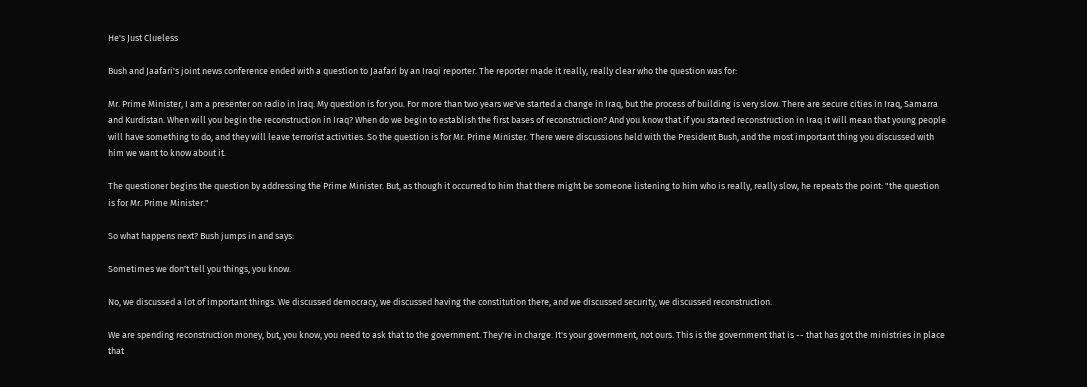He's Just Clueless

Bush and Jaafari's joint news conference ended with a question to Jaafari by an Iraqi reporter. The reporter made it really, really clear who the question was for:

Mr. Prime Minister, I am a presenter on radio in Iraq. My question is for you. For more than two years we've started a change in Iraq, but the process of building is very slow. There are secure cities in Iraq, Samarra and Kurdistan. When will you begin the reconstruction in Iraq? When do we begin to establish the first bases of reconstruction? And you know that if you started reconstruction in Iraq it will mean that young people will have something to do, and they will leave terrorist activities. So the question is for Mr. Prime Minister. There were discussions held with the President Bush, and the most important thing you discussed with him we want to know about it.

The questioner begins the question by addressing the Prime Minister. But, as though it occurred to him that there might be someone listening to him who is really, really slow, he repeats the point: "the question is for Mr. Prime Minister."

So what happens next? Bush jumps in and says:

Sometimes we don't tell you things, you know.

No, we discussed a lot of important things. We discussed democracy, we discussed having the constitution there, and we discussed security, we discussed reconstruction.

We are spending reconstruction money, but, you know, you need to ask that to the government. They're in charge. It's your government, not ours. This is the government that is -- that has got the ministries in place that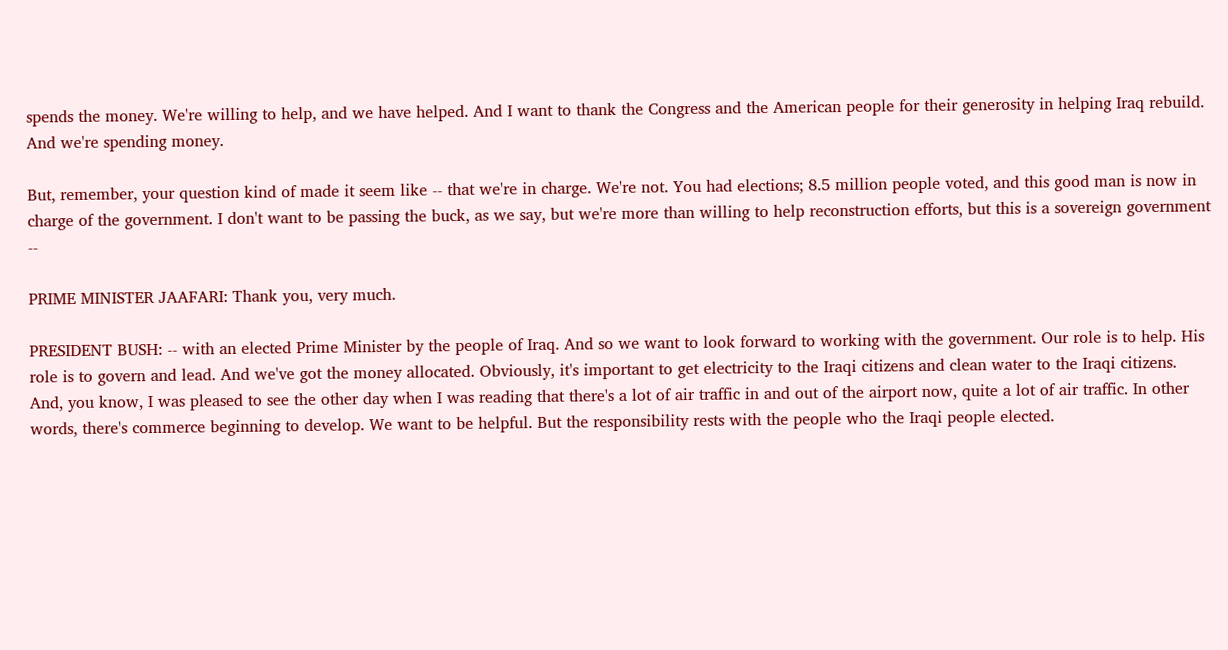spends the money. We're willing to help, and we have helped. And I want to thank the Congress and the American people for their generosity in helping Iraq rebuild. And we're spending money.

But, remember, your question kind of made it seem like -- that we're in charge. We're not. You had elections; 8.5 million people voted, and this good man is now in charge of the government. I don't want to be passing the buck, as we say, but we're more than willing to help reconstruction efforts, but this is a sovereign government --

PRIME MINISTER JAAFARI: Thank you, very much.

PRESIDENT BUSH: -- with an elected Prime Minister by the people of Iraq. And so we want to look forward to working with the government. Our role is to help. His role is to govern and lead. And we've got the money allocated. Obviously, it's important to get electricity to the Iraqi citizens and clean water to the Iraqi citizens. And, you know, I was pleased to see the other day when I was reading that there's a lot of air traffic in and out of the airport now, quite a lot of air traffic. In other words, there's commerce beginning to develop. We want to be helpful. But the responsibility rests with the people who the Iraqi people elected.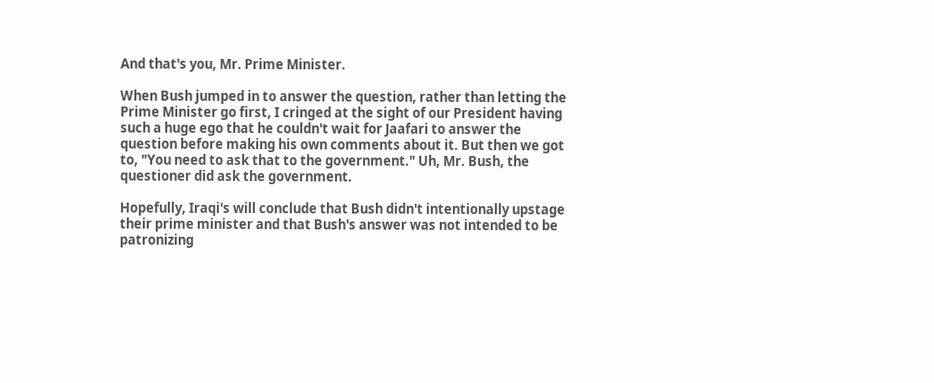And that's you, Mr. Prime Minister.

When Bush jumped in to answer the question, rather than letting the Prime Minister go first, I cringed at the sight of our President having such a huge ego that he couldn't wait for Jaafari to answer the question before making his own comments about it. But then we got to, "You need to ask that to the government." Uh, Mr. Bush, the questioner did ask the government.

Hopefully, Iraqi's will conclude that Bush didn't intentionally upstage their prime minister and that Bush's answer was not intended to be patronizing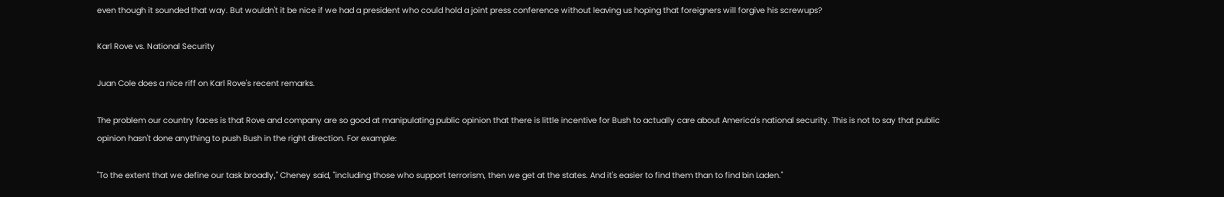even though it sounded that way. But wouldn't it be nice if we had a president who could hold a joint press conference without leaving us hoping that foreigners will forgive his screwups?

Karl Rove vs. National Security

Juan Cole does a nice riff on Karl Rove's recent remarks.

The problem our country faces is that Rove and company are so good at manipulating public opinion that there is little incentive for Bush to actually care about America's national security. This is not to say that public opinion hasn't done anything to push Bush in the right direction. For example:

"To the extent that we define our task broadly," Cheney said, "including those who support terrorism, then we get at the states. And it's easier to find them than to find bin Laden."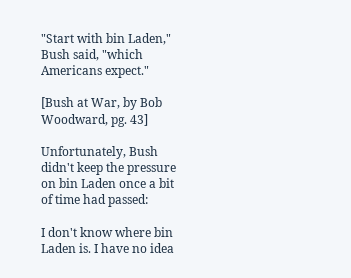"Start with bin Laden," Bush said, "which Americans expect."

[Bush at War, by Bob Woodward, pg. 43]

Unfortunately, Bush didn't keep the pressure on bin Laden once a bit of time had passed:

I don't know where bin Laden is. I have no idea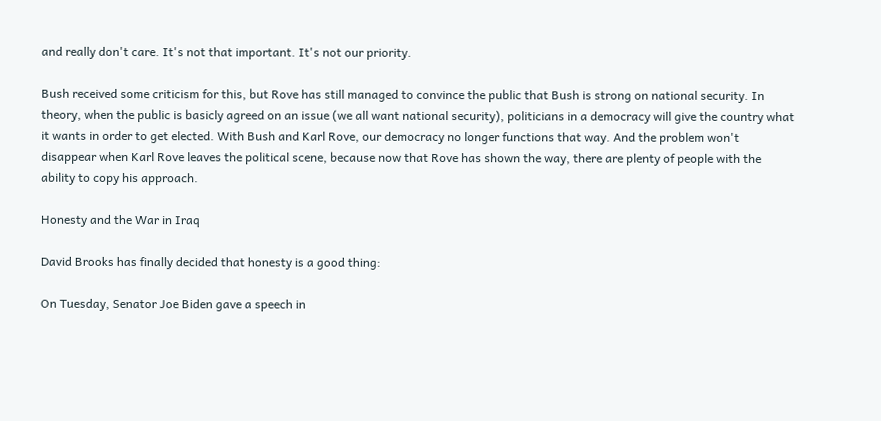and really don't care. It's not that important. It's not our priority.

Bush received some criticism for this, but Rove has still managed to convince the public that Bush is strong on national security. In theory, when the public is basicly agreed on an issue (we all want national security), politicians in a democracy will give the country what it wants in order to get elected. With Bush and Karl Rove, our democracy no longer functions that way. And the problem won't disappear when Karl Rove leaves the political scene, because now that Rove has shown the way, there are plenty of people with the ability to copy his approach.

Honesty and the War in Iraq

David Brooks has finally decided that honesty is a good thing:

On Tuesday, Senator Joe Biden gave a speech in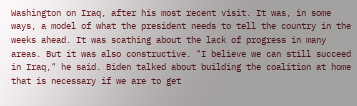Washington on Iraq, after his most recent visit. It was, in some ways, a model of what the president needs to tell the country in the weeks ahead. It was scathing about the lack of progress in many areas. But it was also constructive. "I believe we can still succeed in Iraq," he said. Biden talked about building the coalition at home that is necessary if we are to get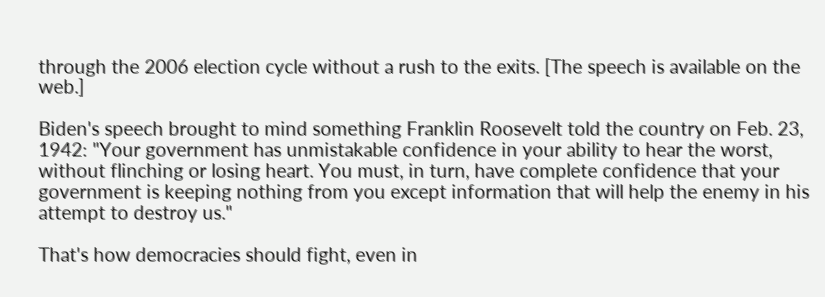through the 2006 election cycle without a rush to the exits. [The speech is available on the web.]

Biden's speech brought to mind something Franklin Roosevelt told the country on Feb. 23, 1942: "Your government has unmistakable confidence in your ability to hear the worst, without flinching or losing heart. You must, in turn, have complete confidence that your government is keeping nothing from you except information that will help the enemy in his attempt to destroy us."

That's how democracies should fight, even in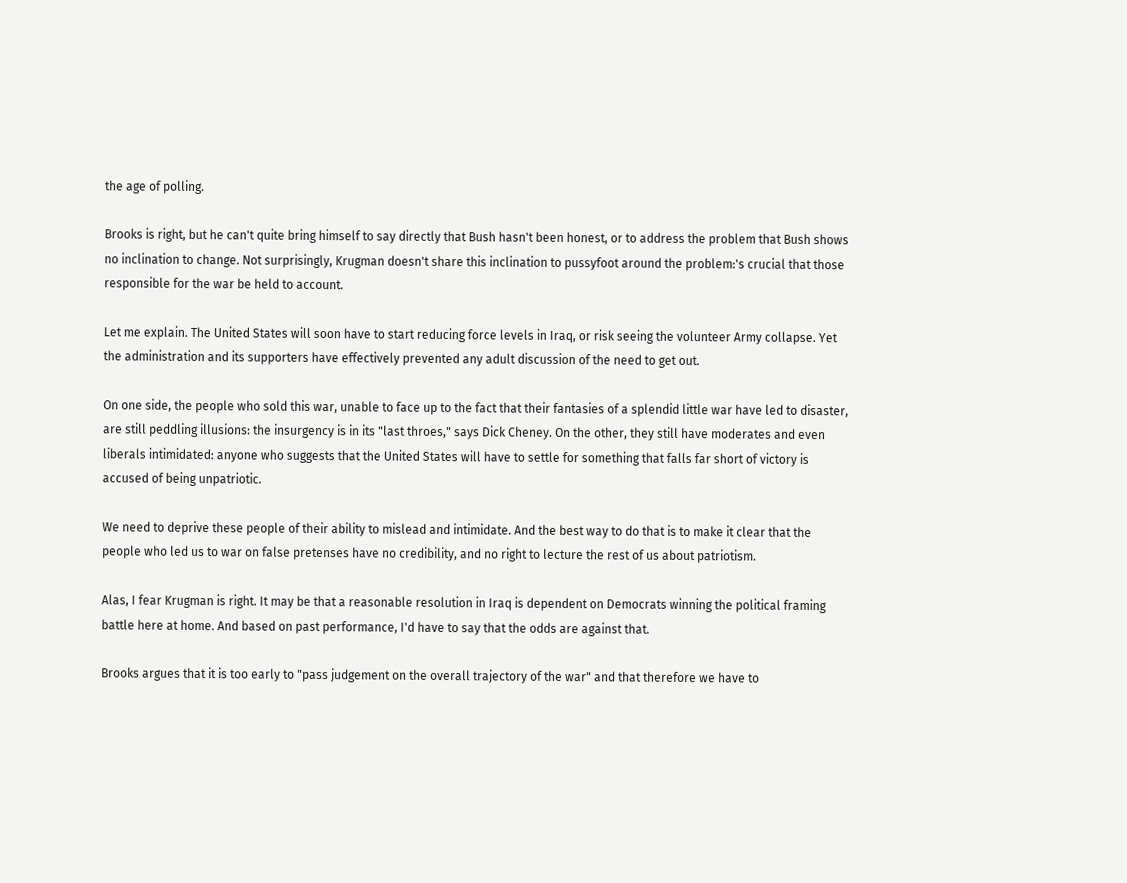the age of polling.

Brooks is right, but he can't quite bring himself to say directly that Bush hasn't been honest, or to address the problem that Bush shows no inclination to change. Not surprisingly, Krugman doesn't share this inclination to pussyfoot around the problem:'s crucial that those responsible for the war be held to account.

Let me explain. The United States will soon have to start reducing force levels in Iraq, or risk seeing the volunteer Army collapse. Yet the administration and its supporters have effectively prevented any adult discussion of the need to get out.

On one side, the people who sold this war, unable to face up to the fact that their fantasies of a splendid little war have led to disaster, are still peddling illusions: the insurgency is in its "last throes," says Dick Cheney. On the other, they still have moderates and even liberals intimidated: anyone who suggests that the United States will have to settle for something that falls far short of victory is accused of being unpatriotic.

We need to deprive these people of their ability to mislead and intimidate. And the best way to do that is to make it clear that the people who led us to war on false pretenses have no credibility, and no right to lecture the rest of us about patriotism.

Alas, I fear Krugman is right. It may be that a reasonable resolution in Iraq is dependent on Democrats winning the political framing battle here at home. And based on past performance, I'd have to say that the odds are against that.

Brooks argues that it is too early to "pass judgement on the overall trajectory of the war" and that therefore we have to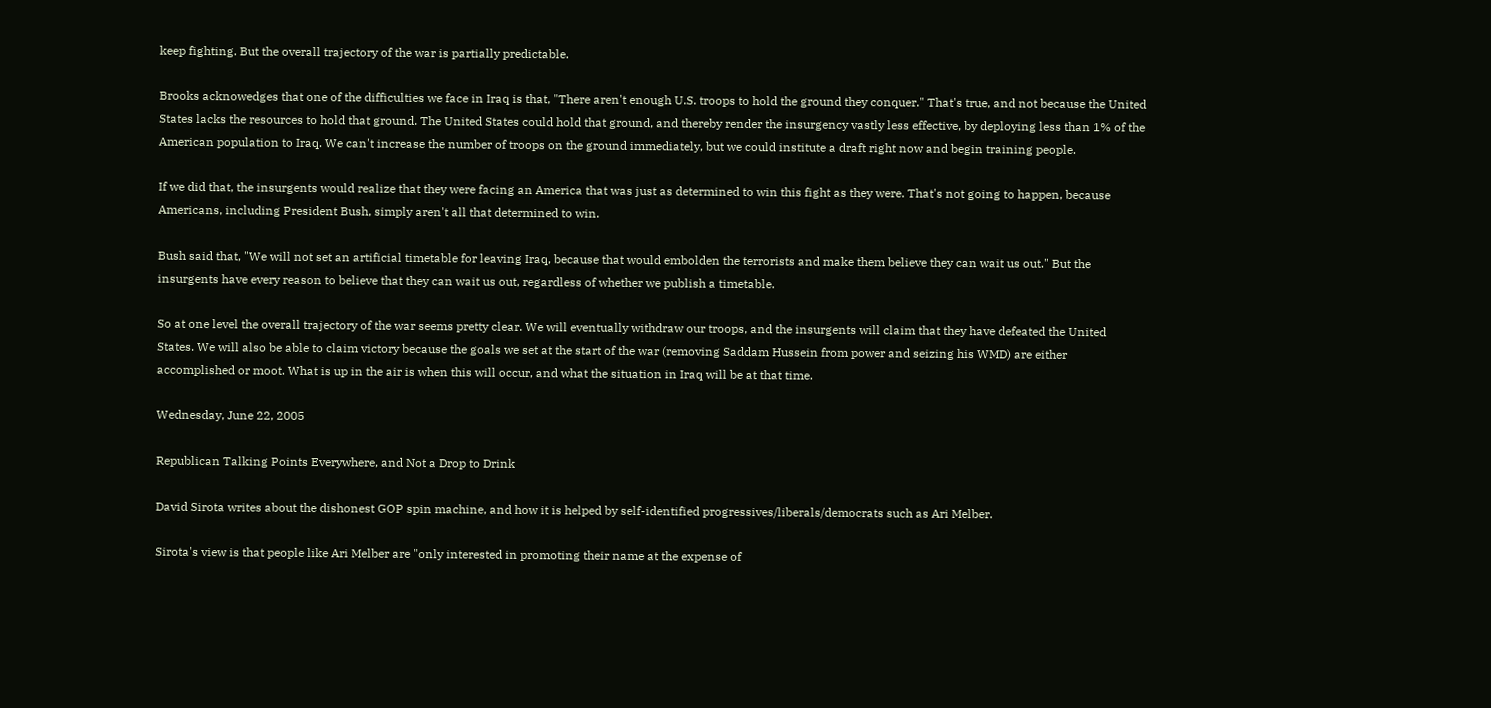keep fighting. But the overall trajectory of the war is partially predictable.

Brooks acknowedges that one of the difficulties we face in Iraq is that, "There aren't enough U.S. troops to hold the ground they conquer." That's true, and not because the United States lacks the resources to hold that ground. The United States could hold that ground, and thereby render the insurgency vastly less effective, by deploying less than 1% of the American population to Iraq. We can't increase the number of troops on the ground immediately, but we could institute a draft right now and begin training people.

If we did that, the insurgents would realize that they were facing an America that was just as determined to win this fight as they were. That's not going to happen, because Americans, including President Bush, simply aren't all that determined to win.

Bush said that, "We will not set an artificial timetable for leaving Iraq, because that would embolden the terrorists and make them believe they can wait us out." But the insurgents have every reason to believe that they can wait us out, regardless of whether we publish a timetable.

So at one level the overall trajectory of the war seems pretty clear. We will eventually withdraw our troops, and the insurgents will claim that they have defeated the United States. We will also be able to claim victory because the goals we set at the start of the war (removing Saddam Hussein from power and seizing his WMD) are either accomplished or moot. What is up in the air is when this will occur, and what the situation in Iraq will be at that time.

Wednesday, June 22, 2005

Republican Talking Points Everywhere, and Not a Drop to Drink

David Sirota writes about the dishonest GOP spin machine, and how it is helped by self-identified progressives/liberals/democrats such as Ari Melber.

Sirota's view is that people like Ari Melber are "only interested in promoting their name at the expense of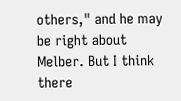others," and he may be right about Melber. But I think there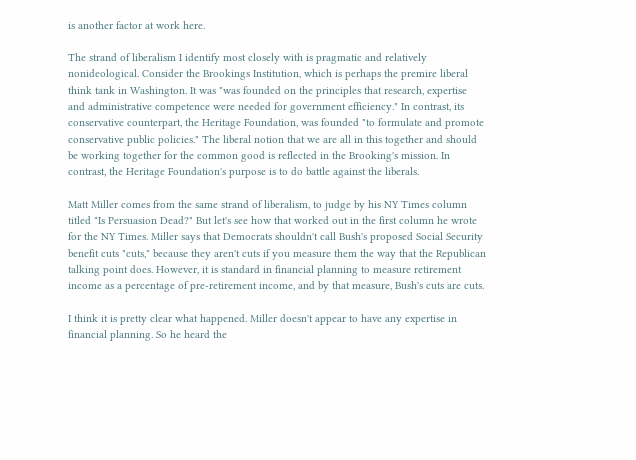is another factor at work here.

The strand of liberalism I identify most closely with is pragmatic and relatively nonideological. Consider the Brookings Institution, which is perhaps the premire liberal think tank in Washington. It was "was founded on the principles that research, expertise and administrative competence were needed for government efficiency." In contrast, its conservative counterpart, the Heritage Foundation, was founded "to formulate and promote conservative public policies." The liberal notion that we are all in this together and should be working together for the common good is reflected in the Brooking's mission. In contrast, the Heritage Foundation's purpose is to do battle against the liberals.

Matt Miller comes from the same strand of liberalism, to judge by his NY Times column titled "Is Persuasion Dead?" But let's see how that worked out in the first column he wrote for the NY Times. Miller says that Democrats shouldn't call Bush's proposed Social Security benefit cuts "cuts," because they aren't cuts if you measure them the way that the Republican talking point does. However, it is standard in financial planning to measure retirement income as a percentage of pre-retirement income, and by that measure, Bush's cuts are cuts.

I think it is pretty clear what happened. Miller doesn't appear to have any expertise in financial planning. So he heard the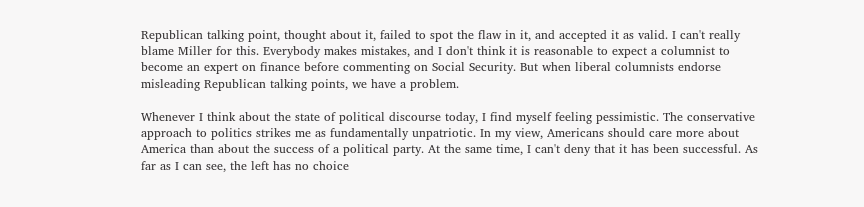Republican talking point, thought about it, failed to spot the flaw in it, and accepted it as valid. I can't really blame Miller for this. Everybody makes mistakes, and I don't think it is reasonable to expect a columnist to become an expert on finance before commenting on Social Security. But when liberal columnists endorse misleading Republican talking points, we have a problem.

Whenever I think about the state of political discourse today, I find myself feeling pessimistic. The conservative approach to politics strikes me as fundamentally unpatriotic. In my view, Americans should care more about America than about the success of a political party. At the same time, I can't deny that it has been successful. As far as I can see, the left has no choice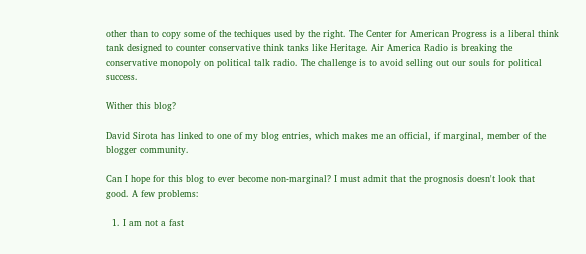other than to copy some of the techiques used by the right. The Center for American Progress is a liberal think tank designed to counter conservative think tanks like Heritage. Air America Radio is breaking the conservative monopoly on political talk radio. The challenge is to avoid selling out our souls for political success.

Wither this blog?

David Sirota has linked to one of my blog entries, which makes me an official, if marginal, member of the blogger community.

Can I hope for this blog to ever become non-marginal? I must admit that the prognosis doesn't look that good. A few problems:

  1. I am not a fast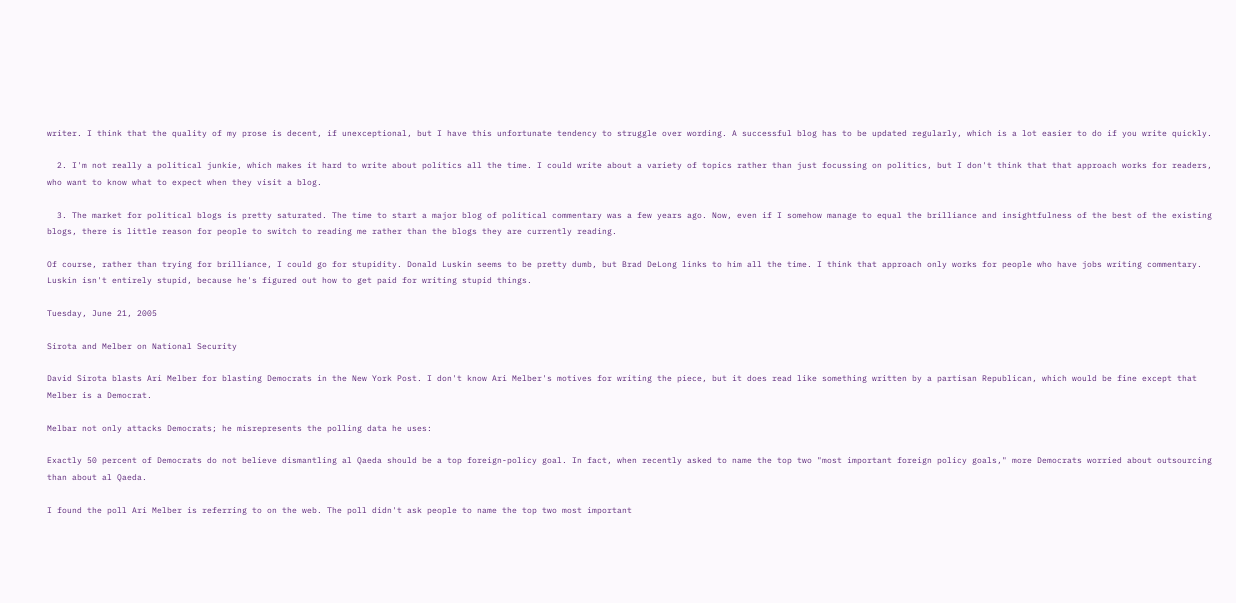writer. I think that the quality of my prose is decent, if unexceptional, but I have this unfortunate tendency to struggle over wording. A successful blog has to be updated regularly, which is a lot easier to do if you write quickly.

  2. I'm not really a political junkie, which makes it hard to write about politics all the time. I could write about a variety of topics rather than just focussing on politics, but I don't think that that approach works for readers, who want to know what to expect when they visit a blog.

  3. The market for political blogs is pretty saturated. The time to start a major blog of political commentary was a few years ago. Now, even if I somehow manage to equal the brilliance and insightfulness of the best of the existing blogs, there is little reason for people to switch to reading me rather than the blogs they are currently reading.

Of course, rather than trying for brilliance, I could go for stupidity. Donald Luskin seems to be pretty dumb, but Brad DeLong links to him all the time. I think that approach only works for people who have jobs writing commentary. Luskin isn't entirely stupid, because he's figured out how to get paid for writing stupid things.

Tuesday, June 21, 2005

Sirota and Melber on National Security

David Sirota blasts Ari Melber for blasting Democrats in the New York Post. I don't know Ari Melber's motives for writing the piece, but it does read like something written by a partisan Republican, which would be fine except that Melber is a Democrat.

Melbar not only attacks Democrats; he misrepresents the polling data he uses:

Exactly 50 percent of Democrats do not believe dismantling al Qaeda should be a top foreign-policy goal. In fact, when recently asked to name the top two "most important foreign policy goals," more Democrats worried about outsourcing than about al Qaeda.

I found the poll Ari Melber is referring to on the web. The poll didn't ask people to name the top two most important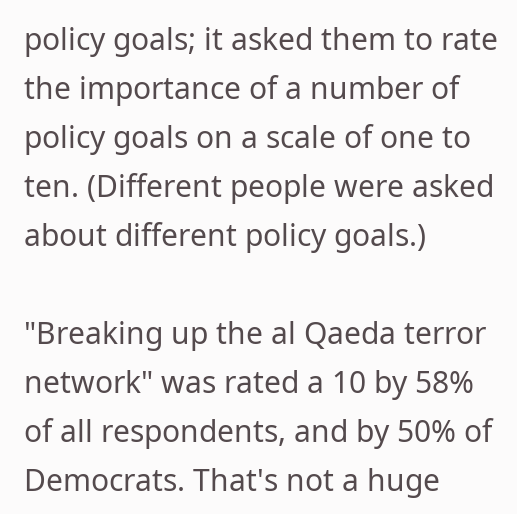policy goals; it asked them to rate the importance of a number of policy goals on a scale of one to ten. (Different people were asked about different policy goals.)

"Breaking up the al Qaeda terror network" was rated a 10 by 58% of all respondents, and by 50% of Democrats. That's not a huge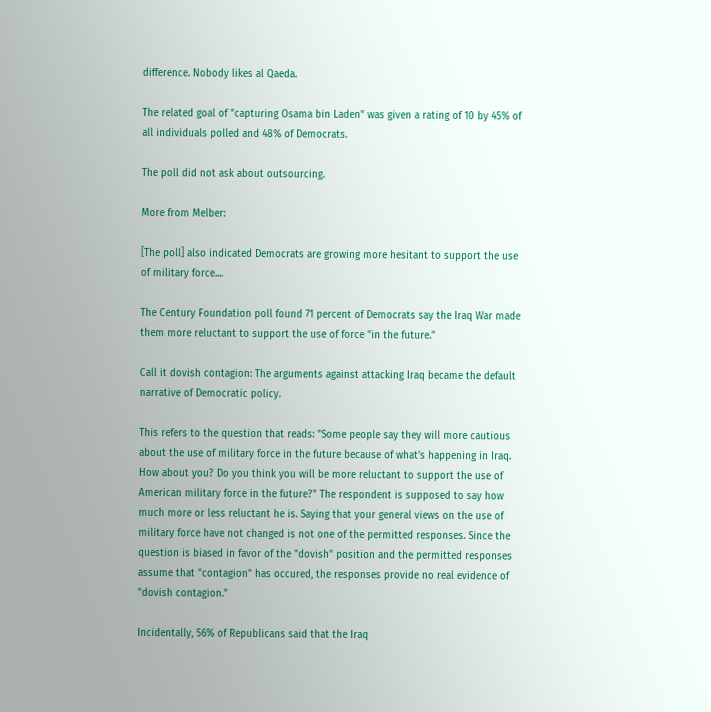difference. Nobody likes al Qaeda.

The related goal of "capturing Osama bin Laden" was given a rating of 10 by 45% of all individuals polled and 48% of Democrats.

The poll did not ask about outsourcing.

More from Melber:

[The poll] also indicated Democrats are growing more hesitant to support the use of military force....

The Century Foundation poll found 71 percent of Democrats say the Iraq War made them more reluctant to support the use of force "in the future."

Call it dovish contagion: The arguments against attacking Iraq became the default narrative of Democratic policy.

This refers to the question that reads: "Some people say they will more cautious about the use of military force in the future because of what's happening in Iraq. How about you? Do you think you will be more reluctant to support the use of American military force in the future?" The respondent is supposed to say how much more or less reluctant he is. Saying that your general views on the use of military force have not changed is not one of the permitted responses. Since the question is biased in favor of the "dovish" position and the permitted responses assume that "contagion" has occured, the responses provide no real evidence of "dovish contagion."

Incidentally, 56% of Republicans said that the Iraq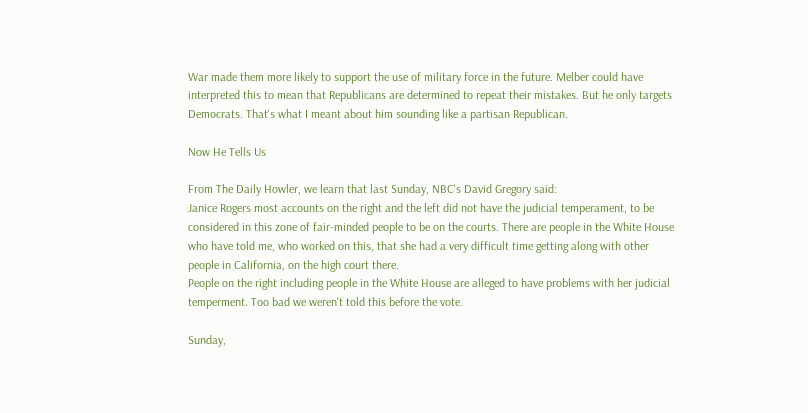War made them more likely to support the use of military force in the future. Melber could have interpreted this to mean that Republicans are determined to repeat their mistakes. But he only targets Democrats. That's what I meant about him sounding like a partisan Republican.

Now He Tells Us

From The Daily Howler, we learn that last Sunday, NBC's David Gregory said:
Janice Rogers most accounts on the right and the left did not have the judicial temperament, to be considered in this zone of fair-minded people to be on the courts. There are people in the White House who have told me, who worked on this, that she had a very difficult time getting along with other people in California, on the high court there.
People on the right including people in the White House are alleged to have problems with her judicial temperment. Too bad we weren't told this before the vote.

Sunday,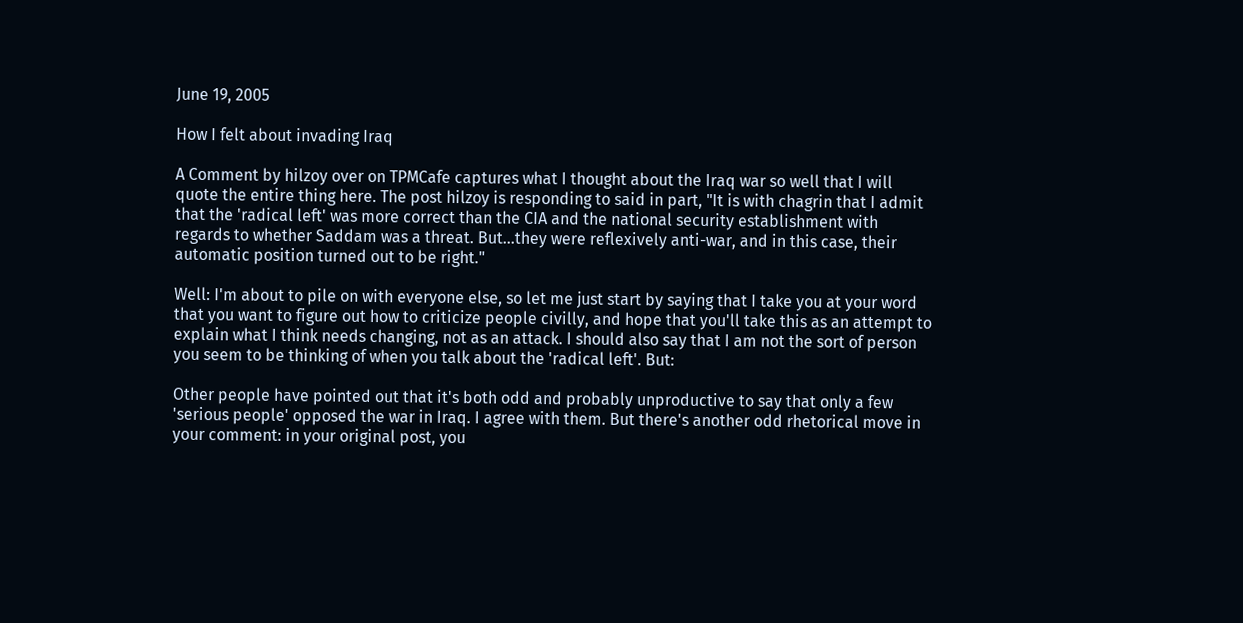June 19, 2005

How I felt about invading Iraq

A Comment by hilzoy over on TPMCafe captures what I thought about the Iraq war so well that I will quote the entire thing here. The post hilzoy is responding to said in part, "It is with chagrin that I admit that the 'radical left' was more correct than the CIA and the national security establishment with regards to whether Saddam was a threat. But...they were reflexively anti-war, and in this case, their automatic position turned out to be right."

Well: I'm about to pile on with everyone else, so let me just start by saying that I take you at your word that you want to figure out how to criticize people civilly, and hope that you'll take this as an attempt to explain what I think needs changing, not as an attack. I should also say that I am not the sort of person you seem to be thinking of when you talk about the 'radical left'. But:

Other people have pointed out that it's both odd and probably unproductive to say that only a few 'serious people' opposed the war in Iraq. I agree with them. But there's another odd rhetorical move in your comment: in your original post, you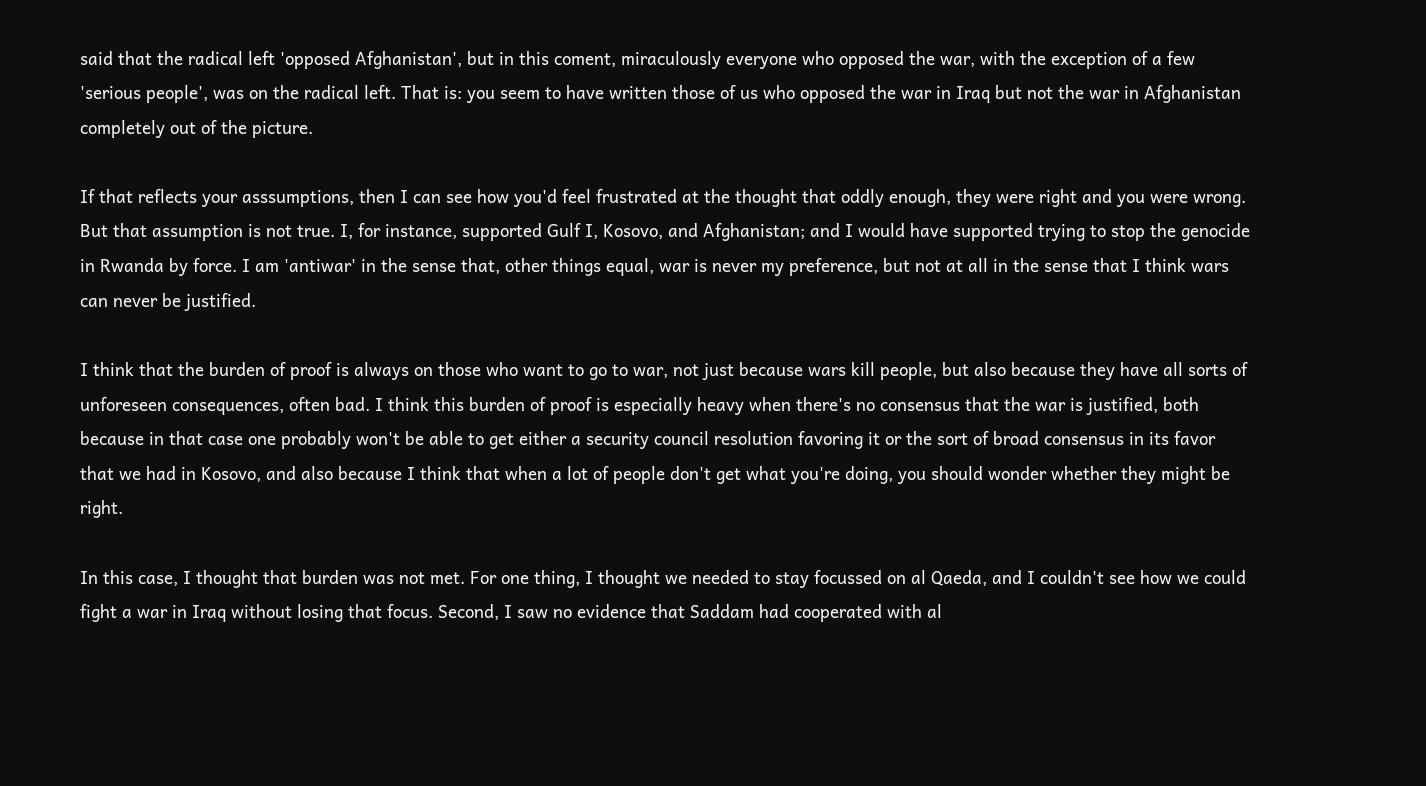said that the radical left 'opposed Afghanistan', but in this coment, miraculously everyone who opposed the war, with the exception of a few 'serious people', was on the radical left. That is: you seem to have written those of us who opposed the war in Iraq but not the war in Afghanistan completely out of the picture.

If that reflects your asssumptions, then I can see how you'd feel frustrated at the thought that oddly enough, they were right and you were wrong. But that assumption is not true. I, for instance, supported Gulf I, Kosovo, and Afghanistan; and I would have supported trying to stop the genocide in Rwanda by force. I am 'antiwar' in the sense that, other things equal, war is never my preference, but not at all in the sense that I think wars can never be justified.

I think that the burden of proof is always on those who want to go to war, not just because wars kill people, but also because they have all sorts of unforeseen consequences, often bad. I think this burden of proof is especially heavy when there's no consensus that the war is justified, both because in that case one probably won't be able to get either a security council resolution favoring it or the sort of broad consensus in its favor that we had in Kosovo, and also because I think that when a lot of people don't get what you're doing, you should wonder whether they might be right.

In this case, I thought that burden was not met. For one thing, I thought we needed to stay focussed on al Qaeda, and I couldn't see how we could fight a war in Iraq without losing that focus. Second, I saw no evidence that Saddam had cooperated with al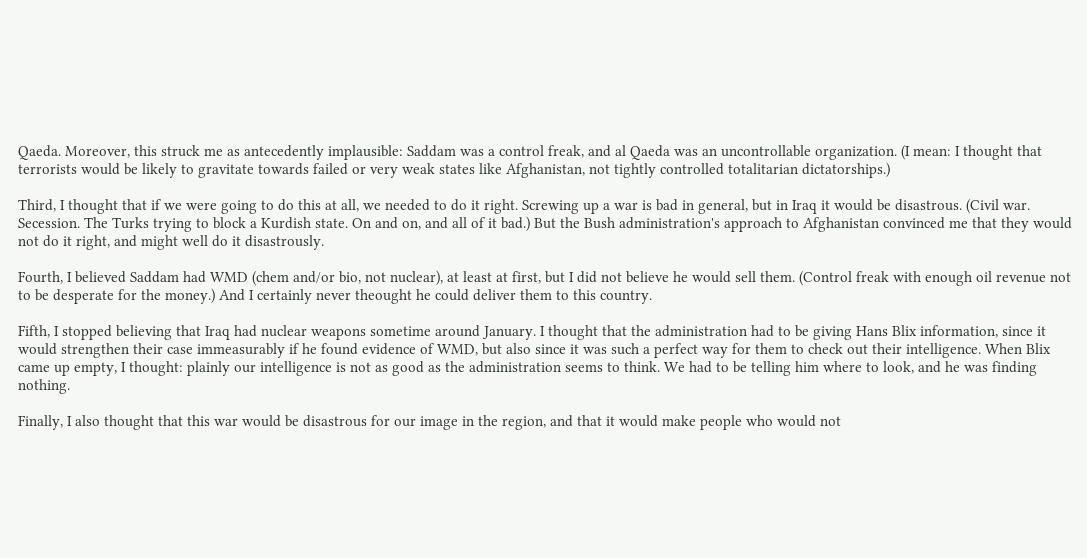Qaeda. Moreover, this struck me as antecedently implausible: Saddam was a control freak, and al Qaeda was an uncontrollable organization. (I mean: I thought that terrorists would be likely to gravitate towards failed or very weak states like Afghanistan, not tightly controlled totalitarian dictatorships.)

Third, I thought that if we were going to do this at all, we needed to do it right. Screwing up a war is bad in general, but in Iraq it would be disastrous. (Civil war. Secession. The Turks trying to block a Kurdish state. On and on, and all of it bad.) But the Bush administration's approach to Afghanistan convinced me that they would not do it right, and might well do it disastrously.

Fourth, I believed Saddam had WMD (chem and/or bio, not nuclear), at least at first, but I did not believe he would sell them. (Control freak with enough oil revenue not to be desperate for the money.) And I certainly never theought he could deliver them to this country.

Fifth, I stopped believing that Iraq had nuclear weapons sometime around January. I thought that the administration had to be giving Hans Blix information, since it would strengthen their case immeasurably if he found evidence of WMD, but also since it was such a perfect way for them to check out their intelligence. When Blix came up empty, I thought: plainly our intelligence is not as good as the administration seems to think. We had to be telling him where to look, and he was finding nothing.

Finally, I also thought that this war would be disastrous for our image in the region, and that it would make people who would not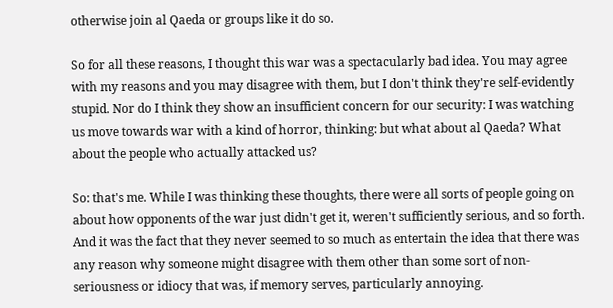otherwise join al Qaeda or groups like it do so.

So for all these reasons, I thought this war was a spectacularly bad idea. You may agree with my reasons and you may disagree with them, but I don't think they're self-evidently stupid. Nor do I think they show an insufficient concern for our security: I was watching us move towards war with a kind of horror, thinking: but what about al Qaeda? What about the people who actually attacked us?

So: that's me. While I was thinking these thoughts, there were all sorts of people going on about how opponents of the war just didn't get it, weren't sufficiently serious, and so forth. And it was the fact that they never seemed to so much as entertain the idea that there was any reason why someone might disagree with them other than some sort of non-seriousness or idiocy that was, if memory serves, particularly annoying.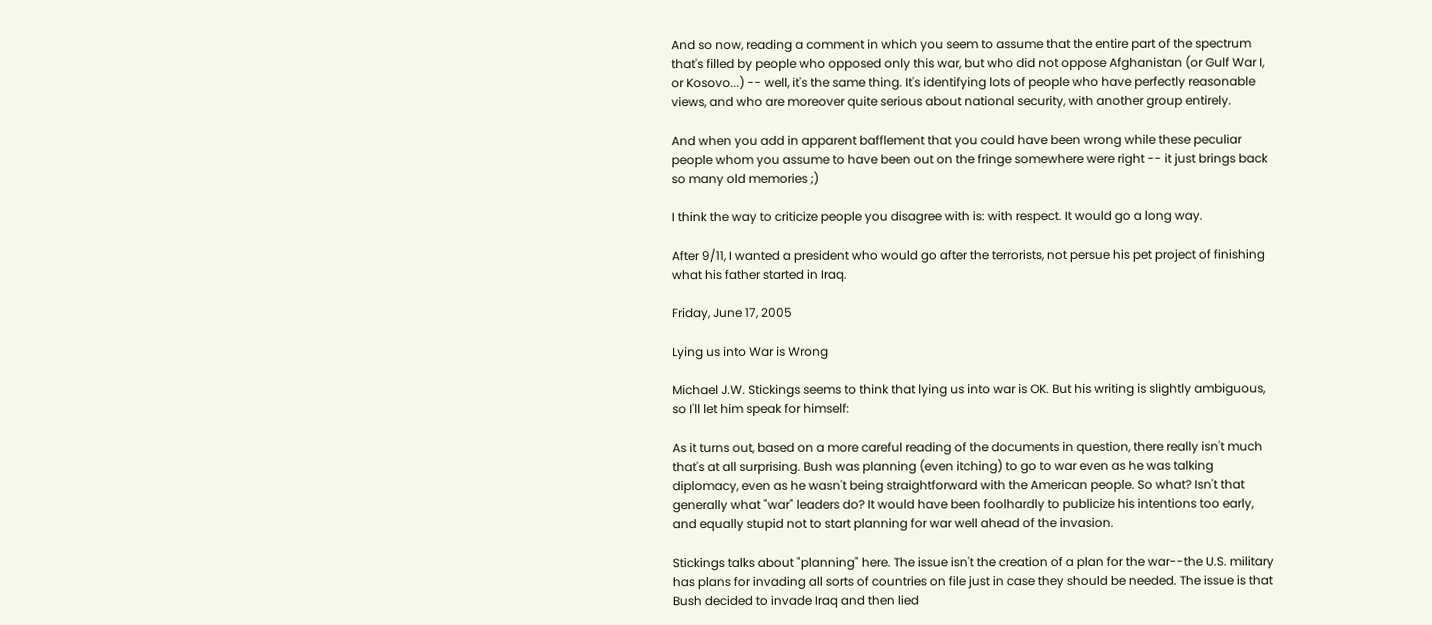And so now, reading a comment in which you seem to assume that the entire part of the spectrum that's filled by people who opposed only this war, but who did not oppose Afghanistan (or Gulf War I, or Kosovo...) -- well, it's the same thing. It's identifying lots of people who have perfectly reasonable views, and who are moreover quite serious about national security, with another group entirely.

And when you add in apparent bafflement that you could have been wrong while these peculiar people whom you assume to have been out on the fringe somewhere were right -- it just brings back so many old memories ;)

I think the way to criticize people you disagree with is: with respect. It would go a long way.

After 9/11, I wanted a president who would go after the terrorists, not persue his pet project of finishing what his father started in Iraq.

Friday, June 17, 2005

Lying us into War is Wrong

Michael J.W. Stickings seems to think that lying us into war is OK. But his writing is slightly ambiguous, so I'll let him speak for himself:

As it turns out, based on a more careful reading of the documents in question, there really isn't much that's at all surprising. Bush was planning (even itching) to go to war even as he was talking diplomacy, even as he wasn't being straightforward with the American people. So what? Isn't that generally what "war" leaders do? It would have been foolhardly to publicize his intentions too early, and equally stupid not to start planning for war well ahead of the invasion.

Stickings talks about "planning" here. The issue isn't the creation of a plan for the war--the U.S. military has plans for invading all sorts of countries on file just in case they should be needed. The issue is that Bush decided to invade Iraq and then lied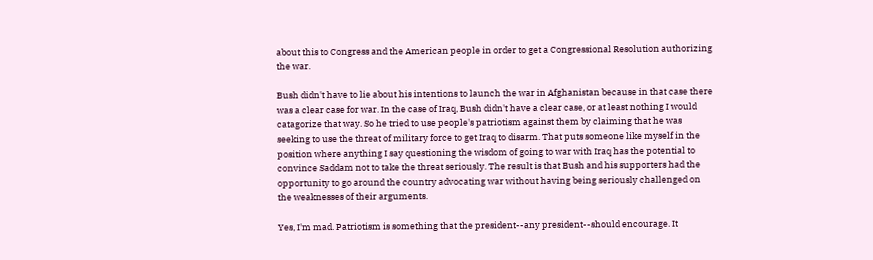about this to Congress and the American people in order to get a Congressional Resolution authorizing the war.

Bush didn't have to lie about his intentions to launch the war in Afghanistan because in that case there was a clear case for war. In the case of Iraq, Bush didn't have a clear case, or at least nothing I would catagorize that way. So he tried to use people's patriotism against them by claiming that he was seeking to use the threat of military force to get Iraq to disarm. That puts someone like myself in the position where anything I say questioning the wisdom of going to war with Iraq has the potential to convince Saddam not to take the threat seriously. The result is that Bush and his supporters had the opportunity to go around the country advocating war without having being seriously challenged on the weaknesses of their arguments.

Yes, I'm mad. Patriotism is something that the president--any president--should encourage. It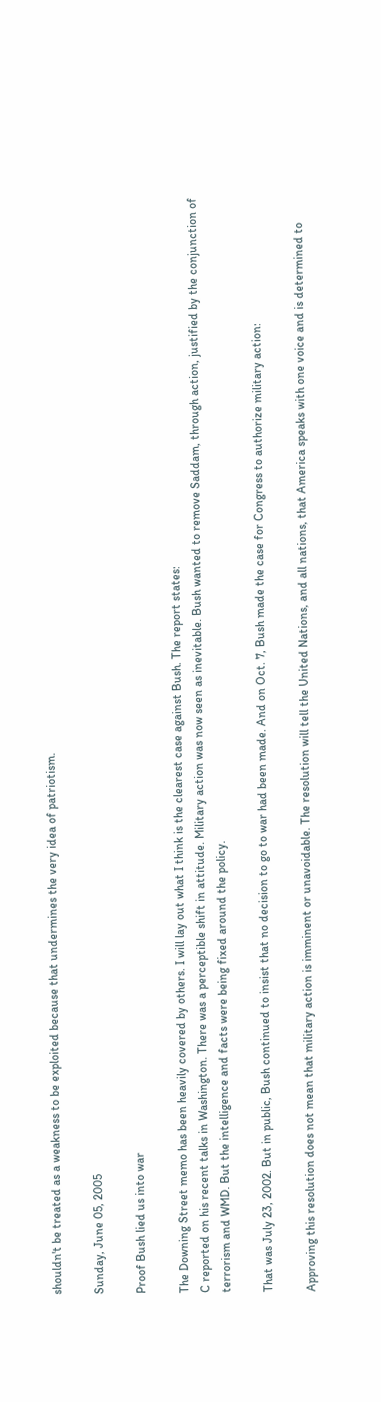shouldn't be treated as a weakness to be exploited because that undermines the very idea of patriotism.

Sunday, June 05, 2005

Proof Bush lied us into war

The Downing Street memo has been heavily covered by others. I will lay out what I think is the clearest case against Bush. The report states:
C reported on his recent talks in Washington. There was a perceptible shift in attitude. Military action was now seen as inevitable. Bush wanted to remove Saddam, through action, justified by the conjunction of terrorism and WMD. But the intelligence and facts were being fixed around the policy.

That was July 23, 2002. But in public, Bush continued to insist that no decision to go to war had been made. And on Oct. 7, Bush made the case for Congress to authorize military action:

Approving this resolution does not mean that military action is imminent or unavoidable. The resolution will tell the United Nations, and all nations, that America speaks with one voice and is determined to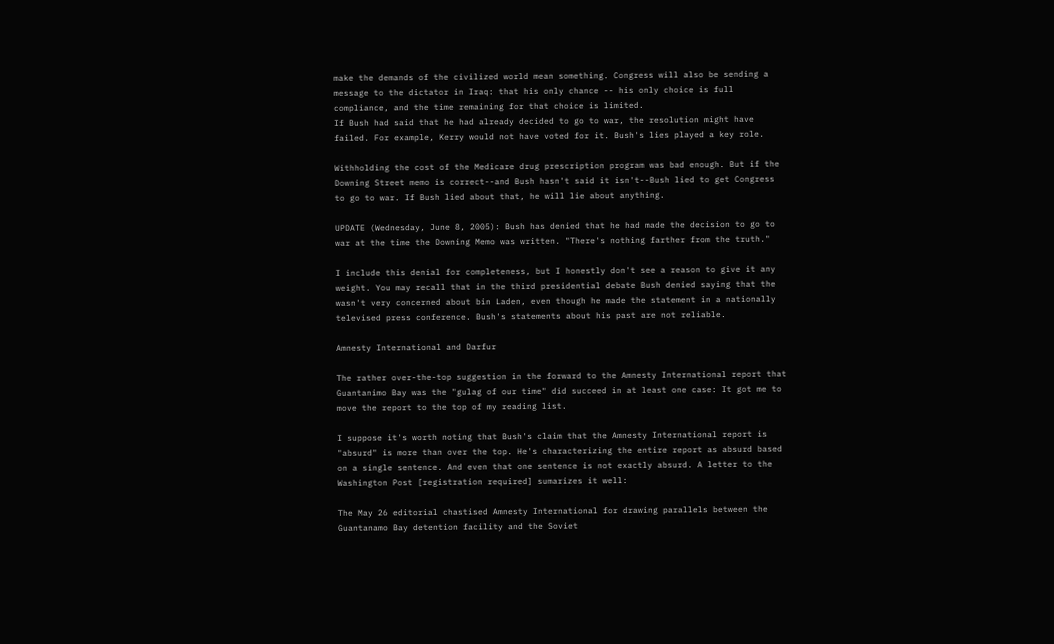make the demands of the civilized world mean something. Congress will also be sending a message to the dictator in Iraq: that his only chance -- his only choice is full compliance, and the time remaining for that choice is limited.
If Bush had said that he had already decided to go to war, the resolution might have failed. For example, Kerry would not have voted for it. Bush's lies played a key role.

Withholding the cost of the Medicare drug prescription program was bad enough. But if the Downing Street memo is correct--and Bush hasn't said it isn't--Bush lied to get Congress to go to war. If Bush lied about that, he will lie about anything.

UPDATE (Wednesday, June 8, 2005): Bush has denied that he had made the decision to go to war at the time the Downing Memo was written. "There's nothing farther from the truth."

I include this denial for completeness, but I honestly don't see a reason to give it any weight. You may recall that in the third presidential debate Bush denied saying that the wasn't very concerned about bin Laden, even though he made the statement in a nationally televised press conference. Bush's statements about his past are not reliable.

Amnesty International and Darfur

The rather over-the-top suggestion in the forward to the Amnesty International report that Guantanimo Bay was the "gulag of our time" did succeed in at least one case: It got me to move the report to the top of my reading list.

I suppose it's worth noting that Bush's claim that the Amnesty International report is "absurd" is more than over the top. He's characterizing the entire report as absurd based on a single sentence. And even that one sentence is not exactly absurd. A letter to the Washington Post [registration required] sumarizes it well:

The May 26 editorial chastised Amnesty International for drawing parallels between the Guantanamo Bay detention facility and the Soviet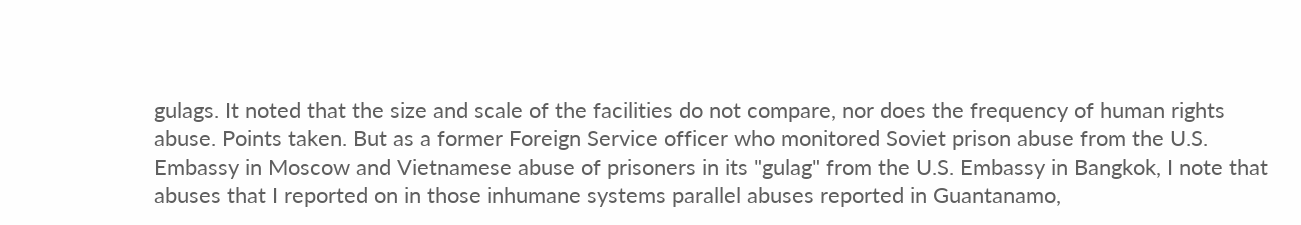gulags. It noted that the size and scale of the facilities do not compare, nor does the frequency of human rights abuse. Points taken. But as a former Foreign Service officer who monitored Soviet prison abuse from the U.S. Embassy in Moscow and Vietnamese abuse of prisoners in its "gulag" from the U.S. Embassy in Bangkok, I note that abuses that I reported on in those inhumane systems parallel abuses reported in Guantanamo,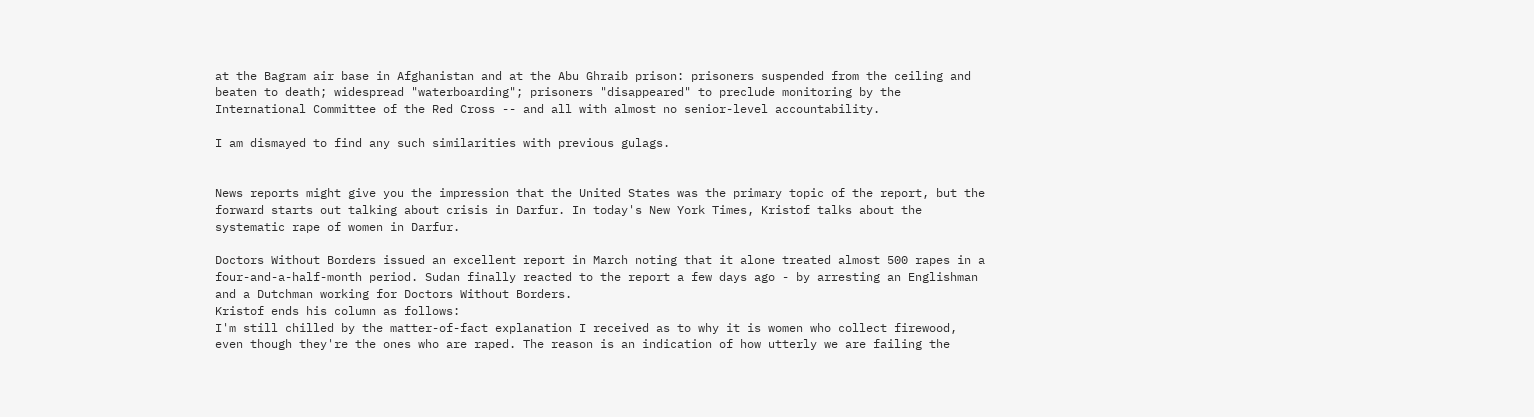at the Bagram air base in Afghanistan and at the Abu Ghraib prison: prisoners suspended from the ceiling and beaten to death; widespread "waterboarding"; prisoners "disappeared" to preclude monitoring by the International Committee of the Red Cross -- and all with almost no senior-level accountability.

I am dismayed to find any such similarities with previous gulags.


News reports might give you the impression that the United States was the primary topic of the report, but the forward starts out talking about crisis in Darfur. In today's New York Times, Kristof talks about the systematic rape of women in Darfur.

Doctors Without Borders issued an excellent report in March noting that it alone treated almost 500 rapes in a four-and-a-half-month period. Sudan finally reacted to the report a few days ago - by arresting an Englishman and a Dutchman working for Doctors Without Borders.
Kristof ends his column as follows:
I'm still chilled by the matter-of-fact explanation I received as to why it is women who collect firewood, even though they're the ones who are raped. The reason is an indication of how utterly we are failing the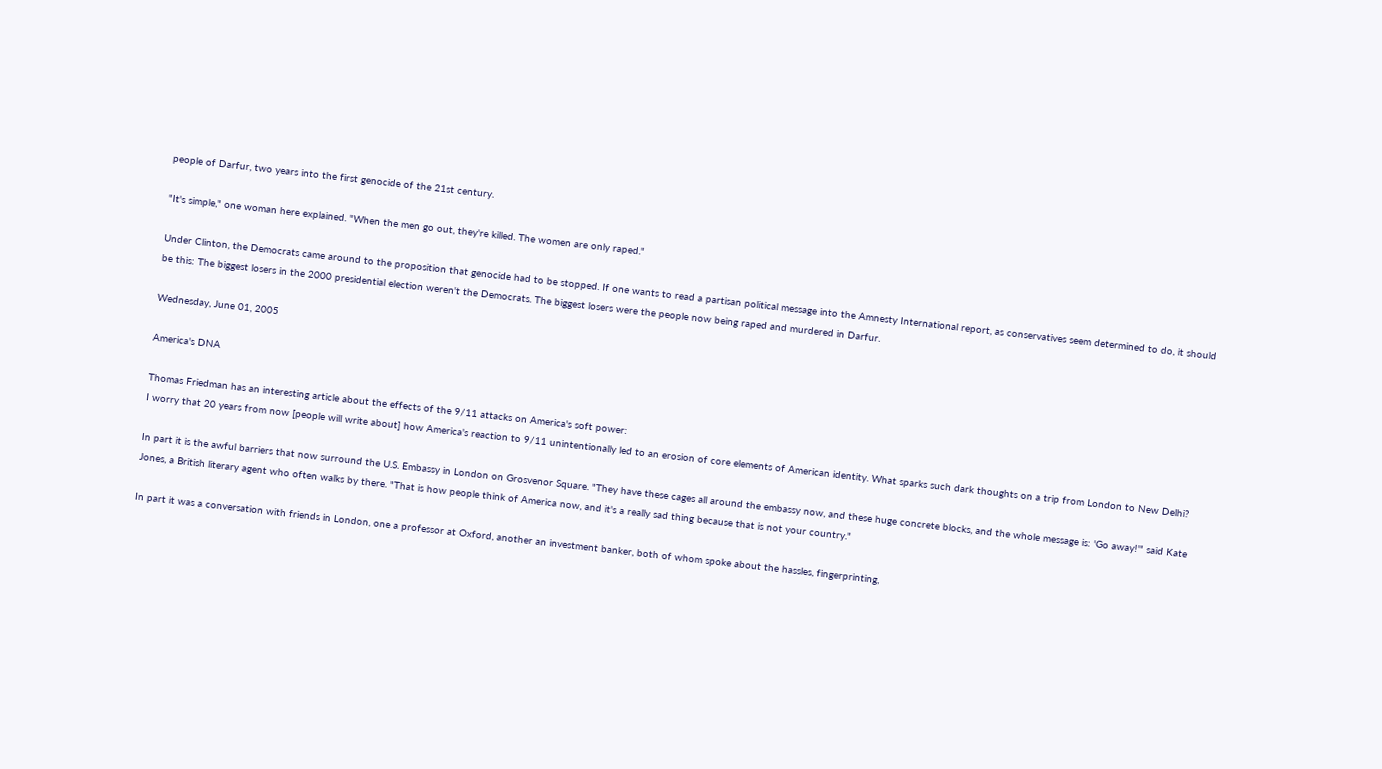people of Darfur, two years into the first genocide of the 21st century.

"It's simple," one woman here explained. "When the men go out, they're killed. The women are only raped."

Under Clinton, the Democrats came around to the proposition that genocide had to be stopped. If one wants to read a partisan political message into the Amnesty International report, as conservatives seem determined to do, it should be this: The biggest losers in the 2000 presidential election weren't the Democrats. The biggest losers were the people now being raped and murdered in Darfur.

Wednesday, June 01, 2005

America's DNA

Thomas Friedman has an interesting article about the effects of the 9/11 attacks on America's soft power:
I worry that 20 years from now [people will write about] how America's reaction to 9/11 unintentionally led to an erosion of core elements of American identity. What sparks such dark thoughts on a trip from London to New Delhi?

In part it is the awful barriers that now surround the U.S. Embassy in London on Grosvenor Square. "They have these cages all around the embassy now, and these huge concrete blocks, and the whole message is: 'Go away!'" said Kate Jones, a British literary agent who often walks by there. "That is how people think of America now, and it's a really sad thing because that is not your country."

In part it was a conversation with friends in London, one a professor at Oxford, another an investment banker, both of whom spoke about the hassles, fingerprinting,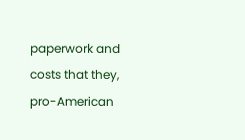paperwork and costs that they, pro-American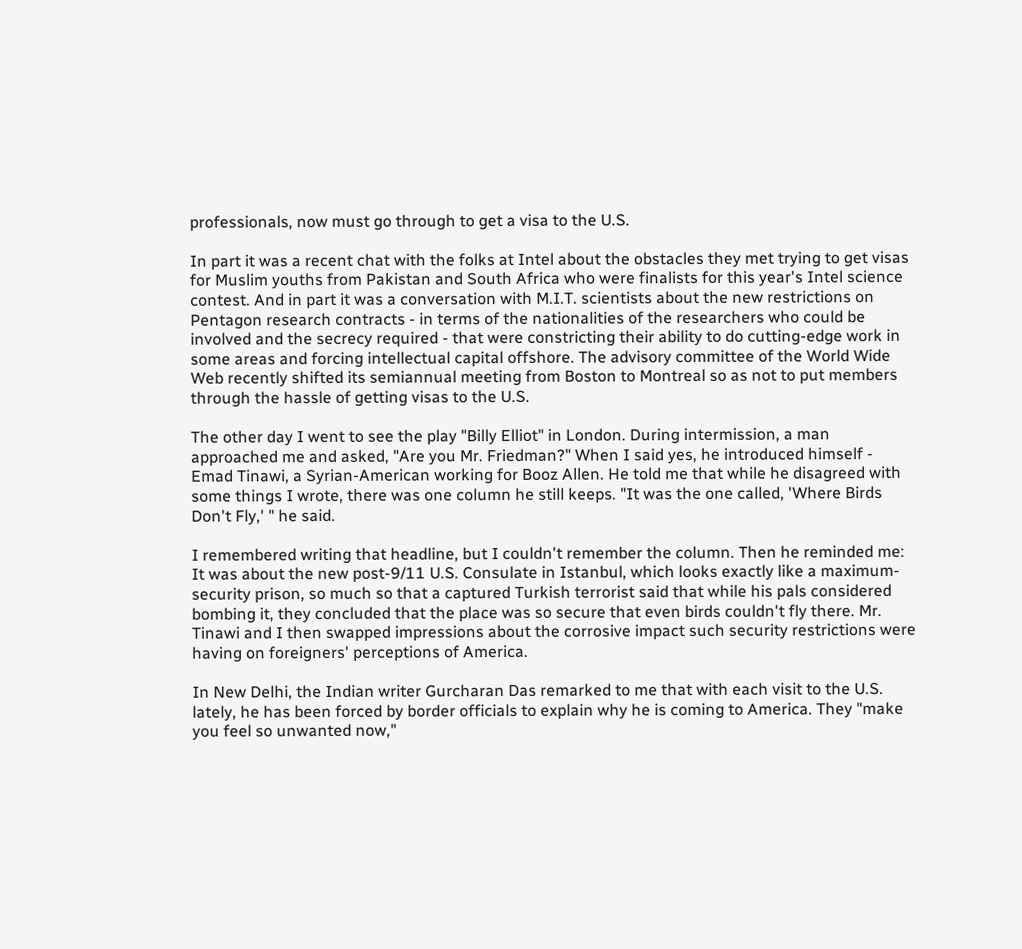professionals, now must go through to get a visa to the U.S.

In part it was a recent chat with the folks at Intel about the obstacles they met trying to get visas for Muslim youths from Pakistan and South Africa who were finalists for this year's Intel science contest. And in part it was a conversation with M.I.T. scientists about the new restrictions on Pentagon research contracts - in terms of the nationalities of the researchers who could be involved and the secrecy required - that were constricting their ability to do cutting-edge work in some areas and forcing intellectual capital offshore. The advisory committee of the World Wide Web recently shifted its semiannual meeting from Boston to Montreal so as not to put members through the hassle of getting visas to the U.S.

The other day I went to see the play "Billy Elliot" in London. During intermission, a man approached me and asked, "Are you Mr. Friedman?" When I said yes, he introduced himself - Emad Tinawi, a Syrian-American working for Booz Allen. He told me that while he disagreed with some things I wrote, there was one column he still keeps. "It was the one called, 'Where Birds Don't Fly,' " he said.

I remembered writing that headline, but I couldn't remember the column. Then he reminded me: It was about the new post-9/11 U.S. Consulate in Istanbul, which looks exactly like a maximum-security prison, so much so that a captured Turkish terrorist said that while his pals considered bombing it, they concluded that the place was so secure that even birds couldn't fly there. Mr. Tinawi and I then swapped impressions about the corrosive impact such security restrictions were having on foreigners' perceptions of America.

In New Delhi, the Indian writer Gurcharan Das remarked to me that with each visit to the U.S. lately, he has been forced by border officials to explain why he is coming to America. They "make you feel so unwanted now,"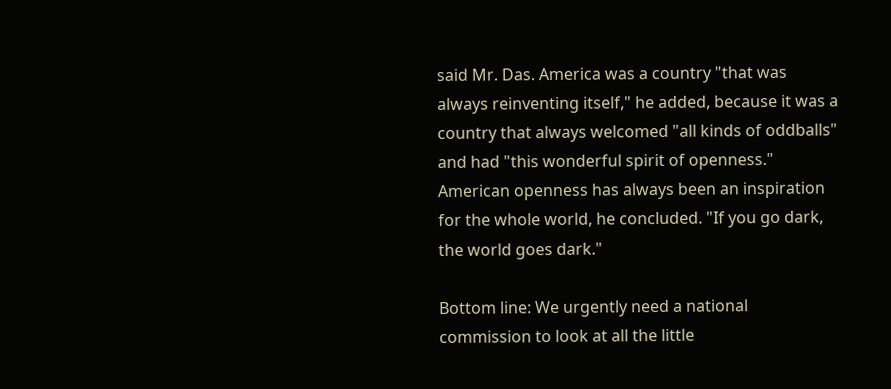said Mr. Das. America was a country "that was always reinventing itself," he added, because it was a country that always welcomed "all kinds of oddballs" and had "this wonderful spirit of openness." American openness has always been an inspiration for the whole world, he concluded. "If you go dark, the world goes dark."

Bottom line: We urgently need a national commission to look at all the little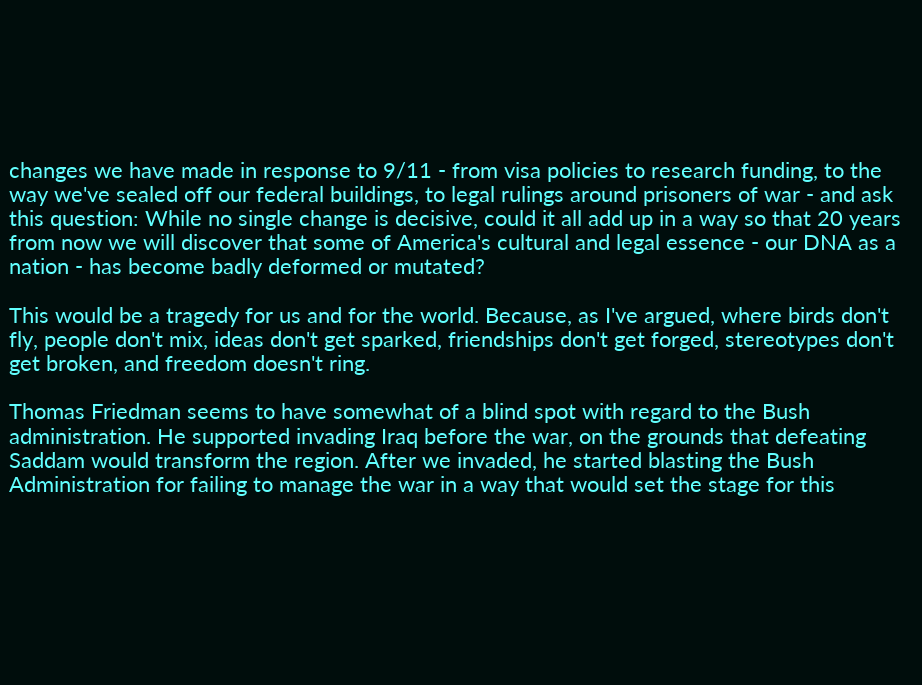changes we have made in response to 9/11 - from visa policies to research funding, to the way we've sealed off our federal buildings, to legal rulings around prisoners of war - and ask this question: While no single change is decisive, could it all add up in a way so that 20 years from now we will discover that some of America's cultural and legal essence - our DNA as a nation - has become badly deformed or mutated?

This would be a tragedy for us and for the world. Because, as I've argued, where birds don't fly, people don't mix, ideas don't get sparked, friendships don't get forged, stereotypes don't get broken, and freedom doesn't ring.

Thomas Friedman seems to have somewhat of a blind spot with regard to the Bush administration. He supported invading Iraq before the war, on the grounds that defeating Saddam would transform the region. After we invaded, he started blasting the Bush Administration for failing to manage the war in a way that would set the stage for this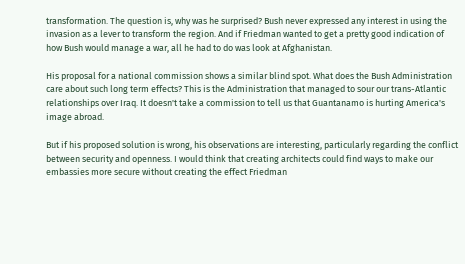transformation. The question is, why was he surprised? Bush never expressed any interest in using the invasion as a lever to transform the region. And if Friedman wanted to get a pretty good indication of how Bush would manage a war, all he had to do was look at Afghanistan.

His proposal for a national commission shows a similar blind spot. What does the Bush Administration care about such long term effects? This is the Administration that managed to sour our trans-Atlantic relationships over Iraq. It doesn't take a commission to tell us that Guantanamo is hurting America's image abroad.

But if his proposed solution is wrong, his observations are interesting, particularly regarding the conflict between security and openness. I would think that creating architects could find ways to make our embassies more secure without creating the effect Friedman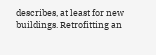describes, at least for new buildings. Retrofitting an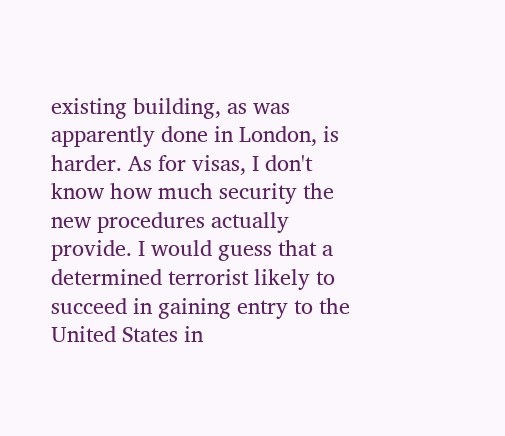existing building, as was apparently done in London, is harder. As for visas, I don't know how much security the new procedures actually provide. I would guess that a determined terrorist likely to succeed in gaining entry to the United States in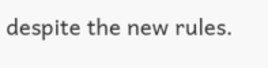despite the new rules.